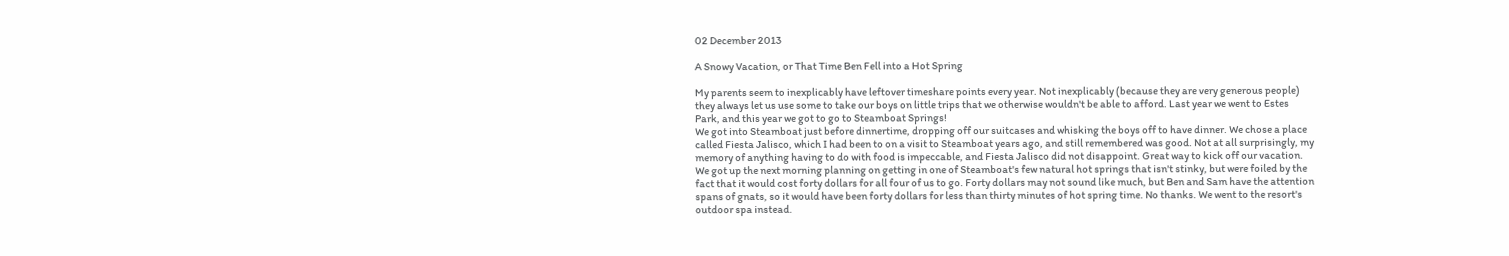02 December 2013

A Snowy Vacation, or That Time Ben Fell into a Hot Spring

My parents seem to inexplicably have leftover timeshare points every year. Not inexplicably (because they are very generous people) they always let us use some to take our boys on little trips that we otherwise wouldn't be able to afford. Last year we went to Estes Park, and this year we got to go to Steamboat Springs!
We got into Steamboat just before dinnertime, dropping off our suitcases and whisking the boys off to have dinner. We chose a place called Fiesta Jalisco, which I had been to on a visit to Steamboat years ago, and still remembered was good. Not at all surprisingly, my memory of anything having to do with food is impeccable, and Fiesta Jalisco did not disappoint. Great way to kick off our vacation.
We got up the next morning planning on getting in one of Steamboat's few natural hot springs that isn't stinky, but were foiled by the fact that it would cost forty dollars for all four of us to go. Forty dollars may not sound like much, but Ben and Sam have the attention spans of gnats, so it would have been forty dollars for less than thirty minutes of hot spring time. No thanks. We went to the resort's outdoor spa instead.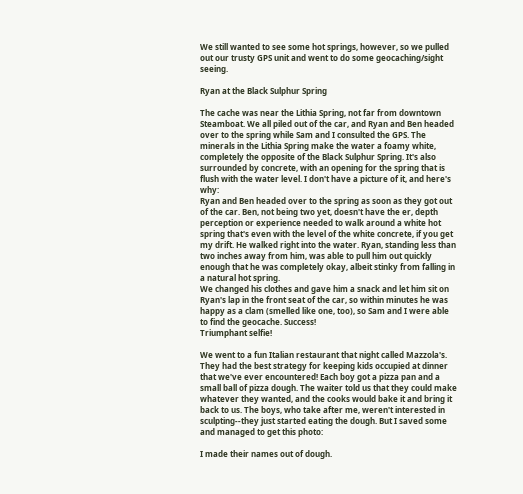We still wanted to see some hot springs, however, so we pulled out our trusty GPS unit and went to do some geocaching/sight seeing.

Ryan at the Black Sulphur Spring

The cache was near the Lithia Spring, not far from downtown Steamboat. We all piled out of the car, and Ryan and Ben headed over to the spring while Sam and I consulted the GPS. The minerals in the Lithia Spring make the water a foamy white, completely the opposite of the Black Sulphur Spring. It's also surrounded by concrete, with an opening for the spring that is flush with the water level. I don't have a picture of it, and here's why:
Ryan and Ben headed over to the spring as soon as they got out of the car. Ben, not being two yet, doesn't have the er, depth perception or experience needed to walk around a white hot spring that's even with the level of the white concrete, if you get my drift. He walked right into the water. Ryan, standing less than two inches away from him, was able to pull him out quickly enough that he was completely okay, albeit stinky from falling in a natural hot spring.
We changed his clothes and gave him a snack and let him sit on Ryan's lap in the front seat of the car, so within minutes he was happy as a clam (smelled like one, too), so Sam and I were able to find the geocache. Success!
Triumphant selfie!

We went to a fun Italian restaurant that night called Mazzola's. They had the best strategy for keeping kids occupied at dinner that we've ever encountered! Each boy got a pizza pan and a small ball of pizza dough. The waiter told us that they could make whatever they wanted, and the cooks would bake it and bring it back to us. The boys, who take after me, weren't interested in sculpting--they just started eating the dough. But I saved some and managed to get this photo:

I made their names out of dough.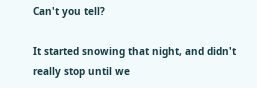Can't you tell?

It started snowing that night, and didn't really stop until we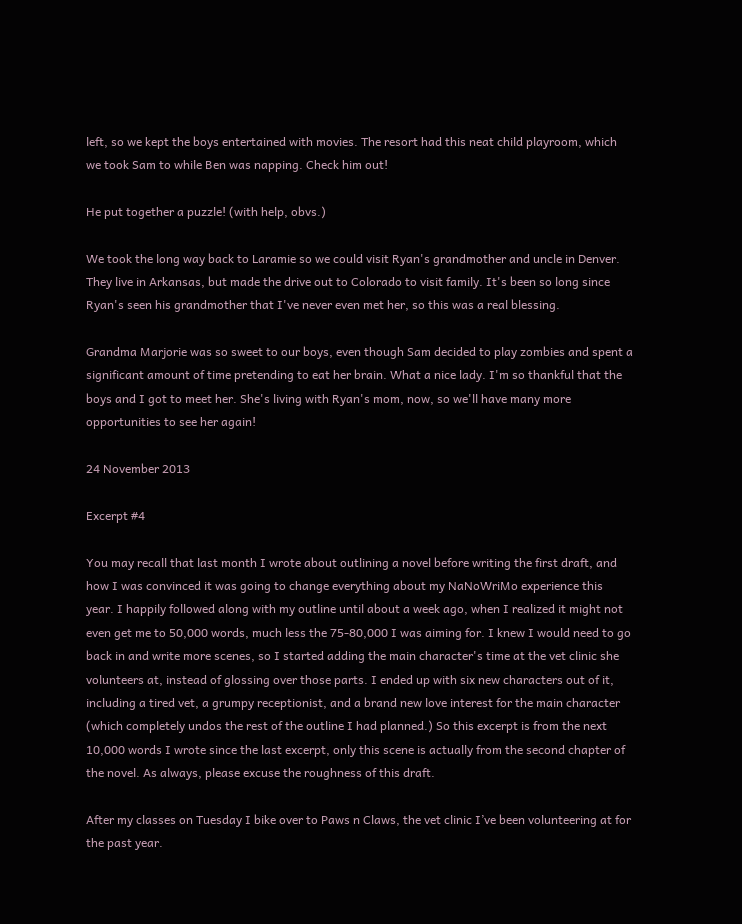left, so we kept the boys entertained with movies. The resort had this neat child playroom, which we took Sam to while Ben was napping. Check him out!

He put together a puzzle! (with help, obvs.)

We took the long way back to Laramie so we could visit Ryan's grandmother and uncle in Denver. They live in Arkansas, but made the drive out to Colorado to visit family. It's been so long since Ryan's seen his grandmother that I've never even met her, so this was a real blessing.

Grandma Marjorie was so sweet to our boys, even though Sam decided to play zombies and spent a significant amount of time pretending to eat her brain. What a nice lady. I'm so thankful that the boys and I got to meet her. She's living with Ryan's mom, now, so we'll have many more opportunities to see her again!

24 November 2013

Excerpt #4

You may recall that last month I wrote about outlining a novel before writing the first draft, and how I was convinced it was going to change everything about my NaNoWriMo experience this year. I happily followed along with my outline until about a week ago, when I realized it might not even get me to 50,000 words, much less the 75-80,000 I was aiming for. I knew I would need to go back in and write more scenes, so I started adding the main character's time at the vet clinic she volunteers at, instead of glossing over those parts. I ended up with six new characters out of it, including a tired vet, a grumpy receptionist, and a brand new love interest for the main character (which completely undos the rest of the outline I had planned.) So this excerpt is from the next 10,000 words I wrote since the last excerpt, only this scene is actually from the second chapter of the novel. As always, please excuse the roughness of this draft.

After my classes on Tuesday I bike over to Paws n Claws, the vet clinic I’ve been volunteering at for the past year.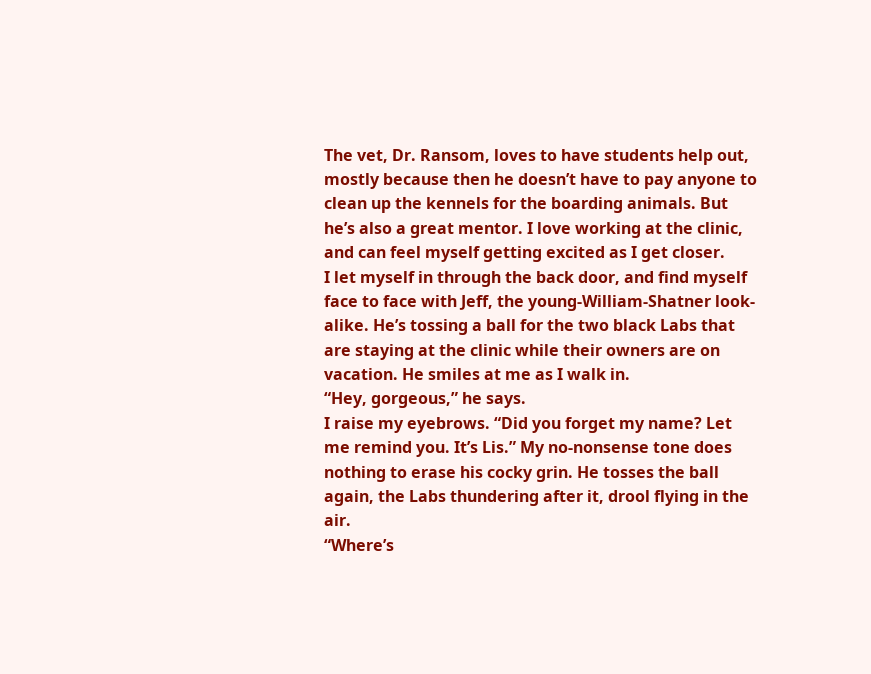The vet, Dr. Ransom, loves to have students help out, mostly because then he doesn’t have to pay anyone to clean up the kennels for the boarding animals. But he’s also a great mentor. I love working at the clinic, and can feel myself getting excited as I get closer.
I let myself in through the back door, and find myself face to face with Jeff, the young-William-Shatner look-alike. He’s tossing a ball for the two black Labs that are staying at the clinic while their owners are on vacation. He smiles at me as I walk in.
“Hey, gorgeous,” he says.
I raise my eyebrows. “Did you forget my name? Let me remind you. It’s Lis.” My no-nonsense tone does nothing to erase his cocky grin. He tosses the ball again, the Labs thundering after it, drool flying in the air.
“Where’s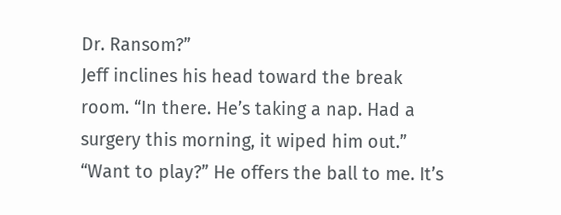Dr. Ransom?”
Jeff inclines his head toward the break room. “In there. He’s taking a nap. Had a surgery this morning, it wiped him out.”
“Want to play?” He offers the ball to me. It’s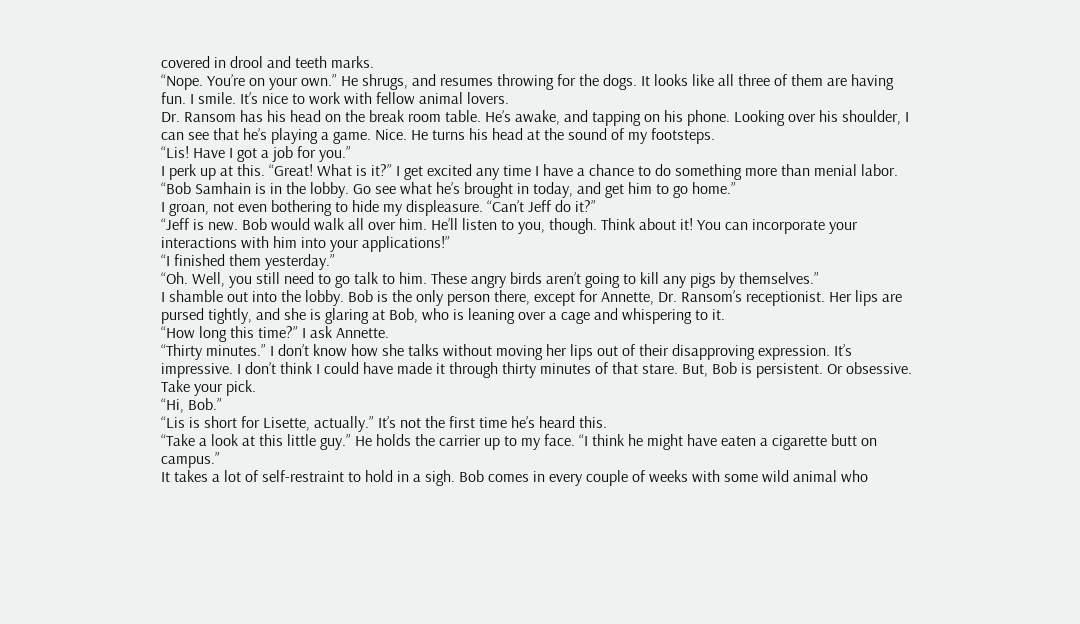covered in drool and teeth marks.
“Nope. You’re on your own.” He shrugs, and resumes throwing for the dogs. It looks like all three of them are having fun. I smile. It’s nice to work with fellow animal lovers.
Dr. Ransom has his head on the break room table. He’s awake, and tapping on his phone. Looking over his shoulder, I can see that he’s playing a game. Nice. He turns his head at the sound of my footsteps.
“Lis! Have I got a job for you.”
I perk up at this. “Great! What is it?” I get excited any time I have a chance to do something more than menial labor.
“Bob Samhain is in the lobby. Go see what he’s brought in today, and get him to go home.”
I groan, not even bothering to hide my displeasure. “Can’t Jeff do it?”
“Jeff is new. Bob would walk all over him. He’ll listen to you, though. Think about it! You can incorporate your interactions with him into your applications!”
“I finished them yesterday.”
“Oh. Well, you still need to go talk to him. These angry birds aren’t going to kill any pigs by themselves.”
I shamble out into the lobby. Bob is the only person there, except for Annette, Dr. Ransom’s receptionist. Her lips are pursed tightly, and she is glaring at Bob, who is leaning over a cage and whispering to it.
“How long this time?” I ask Annette.
“Thirty minutes.” I don’t know how she talks without moving her lips out of their disapproving expression. It’s impressive. I don’t think I could have made it through thirty minutes of that stare. But, Bob is persistent. Or obsessive. Take your pick.
“Hi, Bob.”
“Lis is short for Lisette, actually.” It’s not the first time he’s heard this.
“Take a look at this little guy.” He holds the carrier up to my face. “I think he might have eaten a cigarette butt on campus.”
It takes a lot of self-restraint to hold in a sigh. Bob comes in every couple of weeks with some wild animal who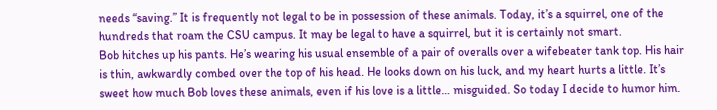needs “saving.” It is frequently not legal to be in possession of these animals. Today, it’s a squirrel, one of the hundreds that roam the CSU campus. It may be legal to have a squirrel, but it is certainly not smart.
Bob hitches up his pants. He’s wearing his usual ensemble of a pair of overalls over a wifebeater tank top. His hair is thin, awkwardly combed over the top of his head. He looks down on his luck, and my heart hurts a little. It’s sweet how much Bob loves these animals, even if his love is a little… misguided. So today I decide to humor him.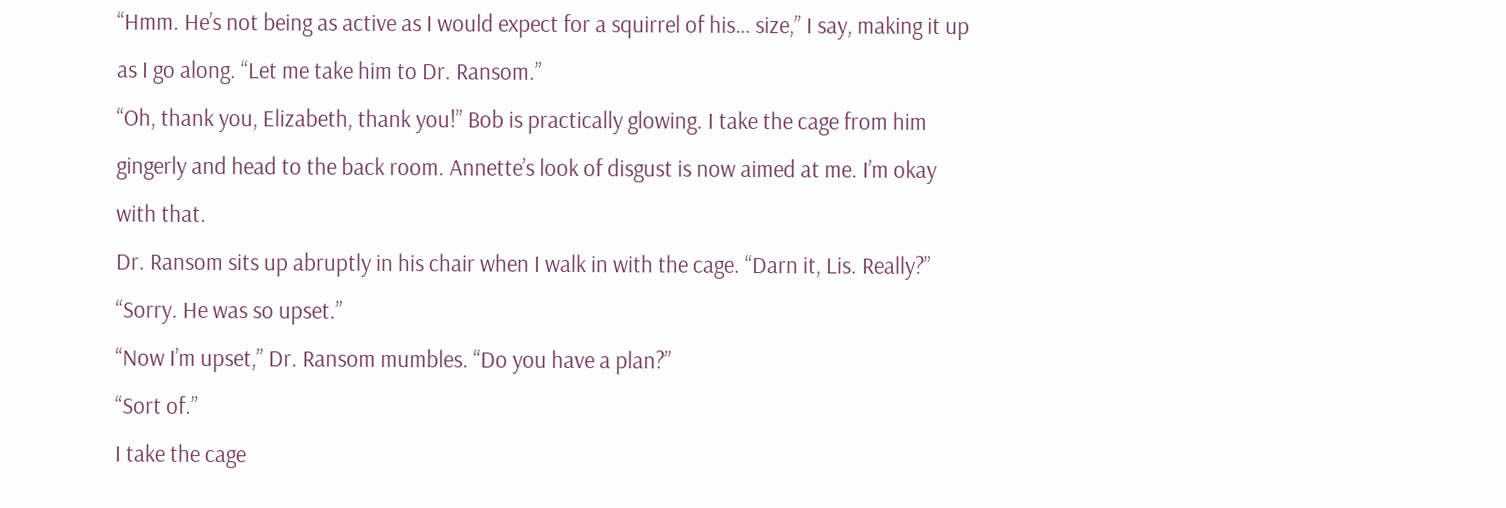“Hmm. He’s not being as active as I would expect for a squirrel of his… size,” I say, making it up as I go along. “Let me take him to Dr. Ransom.”
“Oh, thank you, Elizabeth, thank you!” Bob is practically glowing. I take the cage from him gingerly and head to the back room. Annette’s look of disgust is now aimed at me. I’m okay with that.
Dr. Ransom sits up abruptly in his chair when I walk in with the cage. “Darn it, Lis. Really?”
“Sorry. He was so upset.”
“Now I’m upset,” Dr. Ransom mumbles. “Do you have a plan?”
“Sort of.”
I take the cage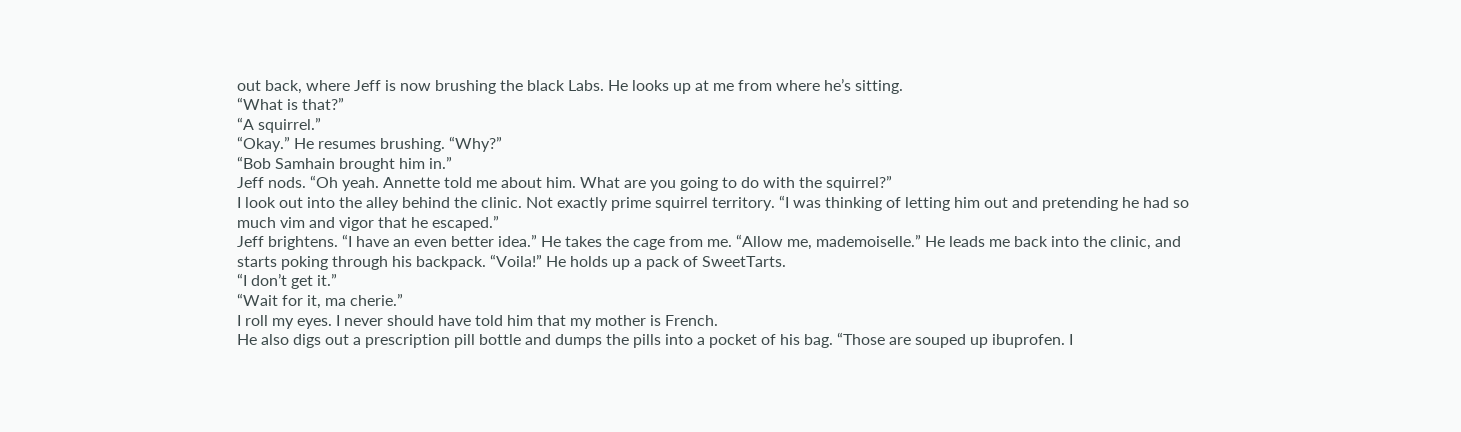out back, where Jeff is now brushing the black Labs. He looks up at me from where he’s sitting.
“What is that?”
“A squirrel.”
“Okay.” He resumes brushing. “Why?”
“Bob Samhain brought him in.”
Jeff nods. “Oh yeah. Annette told me about him. What are you going to do with the squirrel?”
I look out into the alley behind the clinic. Not exactly prime squirrel territory. “I was thinking of letting him out and pretending he had so much vim and vigor that he escaped.”
Jeff brightens. “I have an even better idea.” He takes the cage from me. “Allow me, mademoiselle.” He leads me back into the clinic, and starts poking through his backpack. “Voila!” He holds up a pack of SweetTarts.
“I don’t get it.”
“Wait for it, ma cherie.”
I roll my eyes. I never should have told him that my mother is French.
He also digs out a prescription pill bottle and dumps the pills into a pocket of his bag. “Those are souped up ibuprofen. I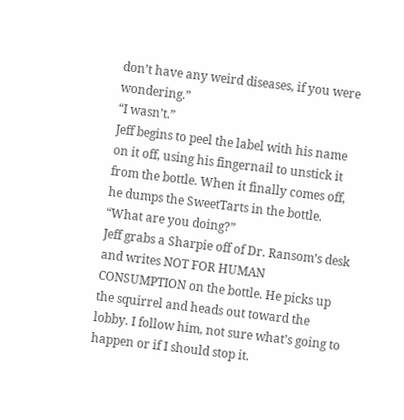don’t have any weird diseases, if you were wondering.”
“I wasn’t.”
Jeff begins to peel the label with his name on it off, using his fingernail to unstick it from the bottle. When it finally comes off, he dumps the SweetTarts in the bottle.
“What are you doing?”
Jeff grabs a Sharpie off of Dr. Ransom’s desk and writes NOT FOR HUMAN CONSUMPTION on the bottle. He picks up the squirrel and heads out toward the lobby. I follow him, not sure what’s going to happen or if I should stop it.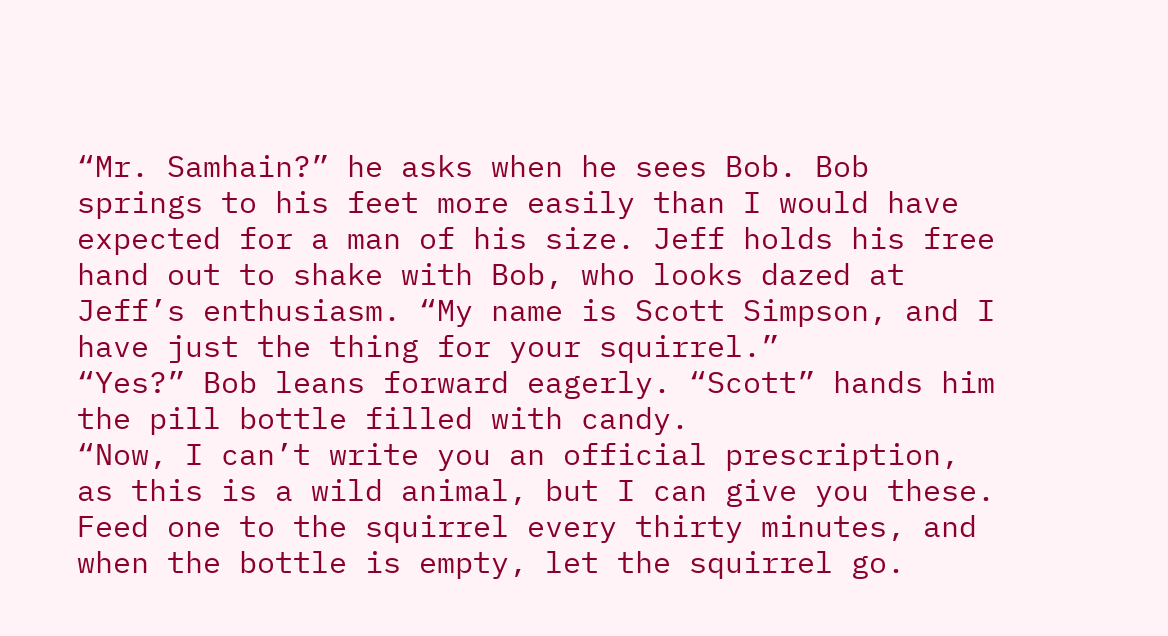“Mr. Samhain?” he asks when he sees Bob. Bob springs to his feet more easily than I would have expected for a man of his size. Jeff holds his free hand out to shake with Bob, who looks dazed at Jeff’s enthusiasm. “My name is Scott Simpson, and I have just the thing for your squirrel.”
“Yes?” Bob leans forward eagerly. “Scott” hands him the pill bottle filled with candy.
“Now, I can’t write you an official prescription, as this is a wild animal, but I can give you these. Feed one to the squirrel every thirty minutes, and when the bottle is empty, let the squirrel go.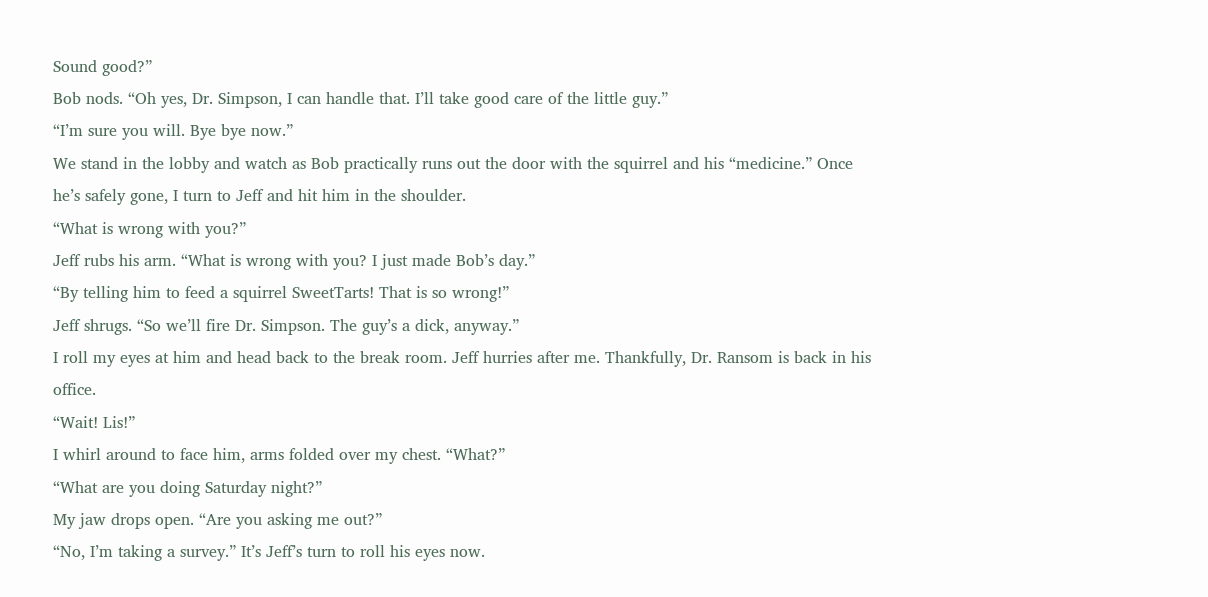Sound good?”
Bob nods. “Oh yes, Dr. Simpson, I can handle that. I’ll take good care of the little guy.”
“I’m sure you will. Bye bye now.”
We stand in the lobby and watch as Bob practically runs out the door with the squirrel and his “medicine.” Once he’s safely gone, I turn to Jeff and hit him in the shoulder.
“What is wrong with you?”
Jeff rubs his arm. “What is wrong with you? I just made Bob’s day.”
“By telling him to feed a squirrel SweetTarts! That is so wrong!”
Jeff shrugs. “So we’ll fire Dr. Simpson. The guy’s a dick, anyway.”
I roll my eyes at him and head back to the break room. Jeff hurries after me. Thankfully, Dr. Ransom is back in his office.
“Wait! Lis!”
I whirl around to face him, arms folded over my chest. “What?”
“What are you doing Saturday night?”
My jaw drops open. “Are you asking me out?”
“No, I’m taking a survey.” It’s Jeff’s turn to roll his eyes now.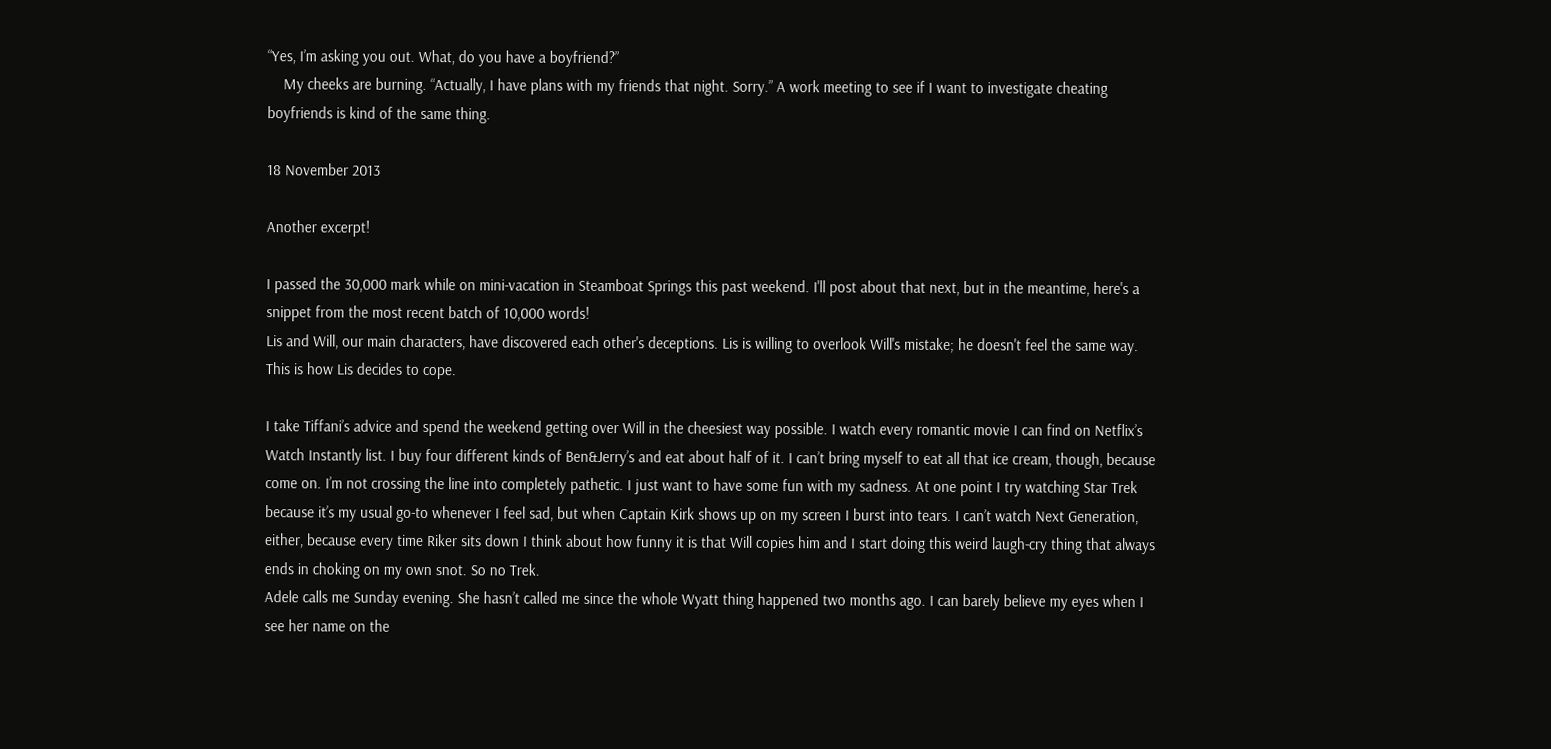“Yes, I’m asking you out. What, do you have a boyfriend?”
    My cheeks are burning. “Actually, I have plans with my friends that night. Sorry.” A work meeting to see if I want to investigate cheating boyfriends is kind of the same thing.

18 November 2013

Another excerpt!

I passed the 30,000 mark while on mini-vacation in Steamboat Springs this past weekend. I'll post about that next, but in the meantime, here's a snippet from the most recent batch of 10,000 words!
Lis and Will, our main characters, have discovered each other's deceptions. Lis is willing to overlook Will's mistake; he doesn't feel the same way. This is how Lis decides to cope.

I take Tiffani’s advice and spend the weekend getting over Will in the cheesiest way possible. I watch every romantic movie I can find on Netflix’s Watch Instantly list. I buy four different kinds of Ben&Jerry’s and eat about half of it. I can’t bring myself to eat all that ice cream, though, because come on. I’m not crossing the line into completely pathetic. I just want to have some fun with my sadness. At one point I try watching Star Trek because it’s my usual go-to whenever I feel sad, but when Captain Kirk shows up on my screen I burst into tears. I can’t watch Next Generation, either, because every time Riker sits down I think about how funny it is that Will copies him and I start doing this weird laugh-cry thing that always ends in choking on my own snot. So no Trek.
Adele calls me Sunday evening. She hasn’t called me since the whole Wyatt thing happened two months ago. I can barely believe my eyes when I see her name on the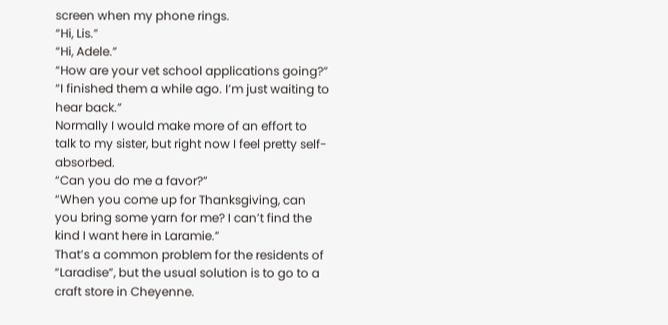screen when my phone rings.
“Hi, Lis.”
“Hi, Adele.”
“How are your vet school applications going?”
“I finished them a while ago. I’m just waiting to hear back.”
Normally I would make more of an effort to talk to my sister, but right now I feel pretty self-absorbed.
“Can you do me a favor?”
“When you come up for Thanksgiving, can you bring some yarn for me? I can’t find the kind I want here in Laramie.”
That’s a common problem for the residents of “Laradise”, but the usual solution is to go to a craft store in Cheyenne.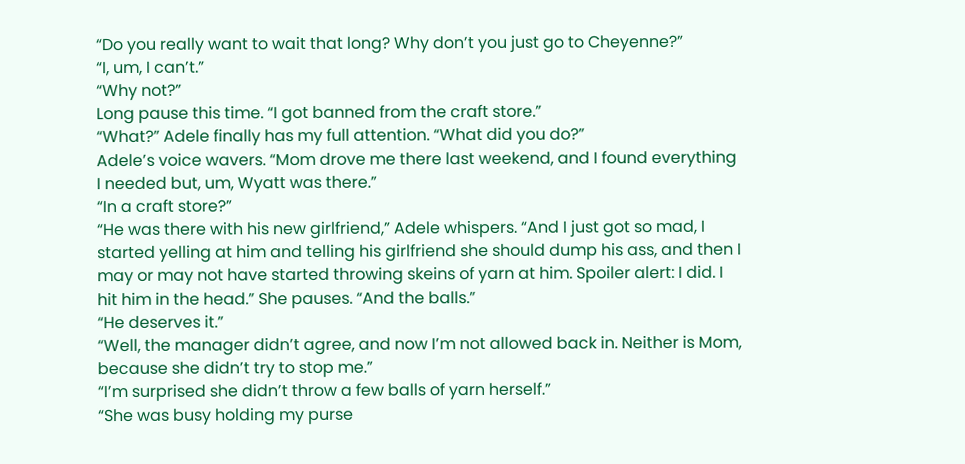“Do you really want to wait that long? Why don’t you just go to Cheyenne?”
“I, um, I can’t.”
“Why not?”
Long pause this time. “I got banned from the craft store.”
“What?” Adele finally has my full attention. “What did you do?”
Adele’s voice wavers. “Mom drove me there last weekend, and I found everything I needed but, um, Wyatt was there.”
“In a craft store?”
“He was there with his new girlfriend,” Adele whispers. “And I just got so mad, I started yelling at him and telling his girlfriend she should dump his ass, and then I may or may not have started throwing skeins of yarn at him. Spoiler alert: I did. I hit him in the head.” She pauses. “And the balls.”
“He deserves it.”
“Well, the manager didn’t agree, and now I’m not allowed back in. Neither is Mom, because she didn’t try to stop me.”
“I’m surprised she didn’t throw a few balls of yarn herself.”
“She was busy holding my purse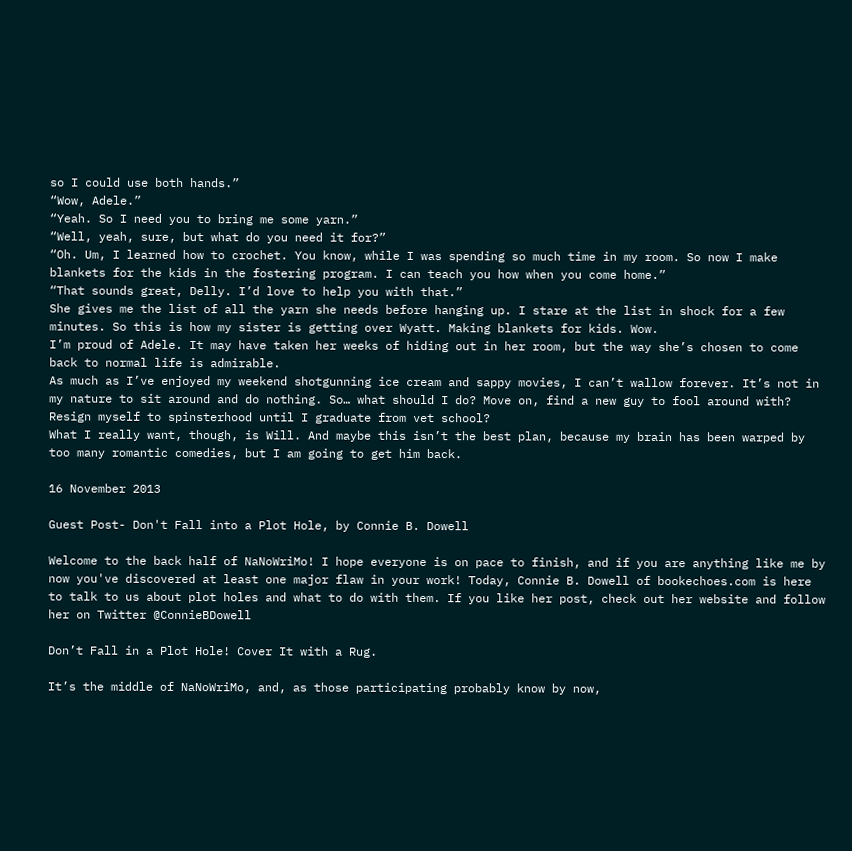so I could use both hands.”
“Wow, Adele.”
“Yeah. So I need you to bring me some yarn.”
“Well, yeah, sure, but what do you need it for?”
“Oh. Um, I learned how to crochet. You know, while I was spending so much time in my room. So now I make blankets for the kids in the fostering program. I can teach you how when you come home.”
“That sounds great, Delly. I’d love to help you with that.”
She gives me the list of all the yarn she needs before hanging up. I stare at the list in shock for a few minutes. So this is how my sister is getting over Wyatt. Making blankets for kids. Wow.
I’m proud of Adele. It may have taken her weeks of hiding out in her room, but the way she’s chosen to come back to normal life is admirable.
As much as I’ve enjoyed my weekend shotgunning ice cream and sappy movies, I can’t wallow forever. It’s not in my nature to sit around and do nothing. So… what should I do? Move on, find a new guy to fool around with? Resign myself to spinsterhood until I graduate from vet school?
What I really want, though, is Will. And maybe this isn’t the best plan, because my brain has been warped by too many romantic comedies, but I am going to get him back.

16 November 2013

Guest Post- Don't Fall into a Plot Hole, by Connie B. Dowell

Welcome to the back half of NaNoWriMo! I hope everyone is on pace to finish, and if you are anything like me by now you've discovered at least one major flaw in your work! Today, Connie B. Dowell of bookechoes.com is here to talk to us about plot holes and what to do with them. If you like her post, check out her website and follow her on Twitter @ConnieBDowell

Don’t Fall in a Plot Hole! Cover It with a Rug.

It’s the middle of NaNoWriMo, and, as those participating probably know by now,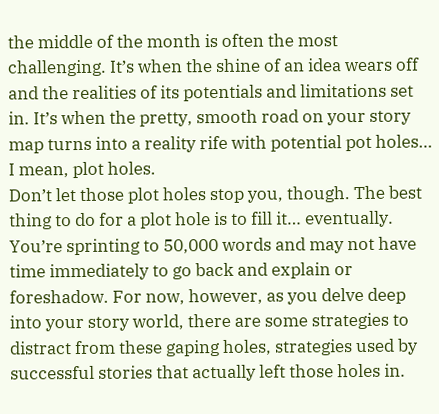the middle of the month is often the most challenging. It’s when the shine of an idea wears off and the realities of its potentials and limitations set in. It’s when the pretty, smooth road on your story map turns into a reality rife with potential pot holes… I mean, plot holes.
Don’t let those plot holes stop you, though. The best thing to do for a plot hole is to fill it… eventually. You’re sprinting to 50,000 words and may not have time immediately to go back and explain or foreshadow. For now, however, as you delve deep into your story world, there are some strategies to distract from these gaping holes, strategies used by successful stories that actually left those holes in.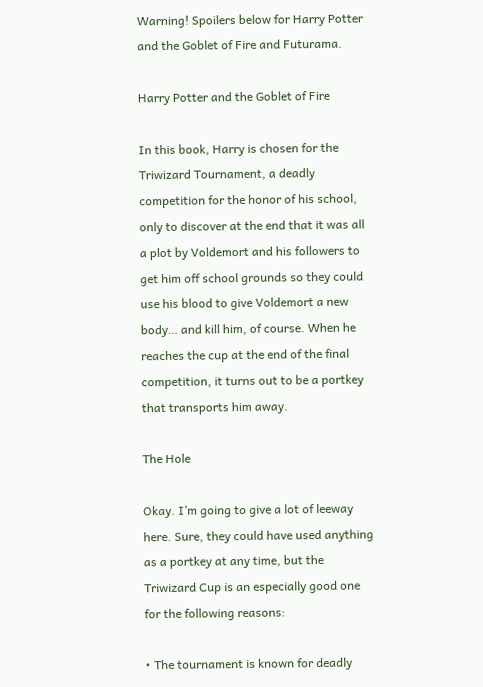Warning! Spoilers below for Harry Potter and the Goblet of Fire and Futurama.

Harry Potter and the Goblet of Fire

In this book, Harry is chosen for the Triwizard Tournament, a deadly competition for the honor of his school, only to discover at the end that it was all a plot by Voldemort and his followers to get him off school grounds so they could use his blood to give Voldemort a new body… and kill him, of course. When he reaches the cup at the end of the final competition, it turns out to be a portkey that transports him away.

The Hole

Okay. I’m going to give a lot of leeway here. Sure, they could have used anything as a portkey at any time, but the Triwizard Cup is an especially good one for the following reasons:

• The tournament is known for deadly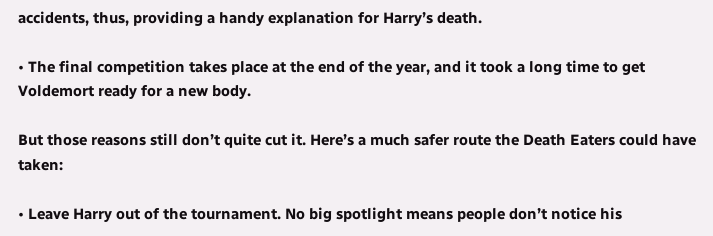accidents, thus, providing a handy explanation for Harry’s death.

• The final competition takes place at the end of the year, and it took a long time to get Voldemort ready for a new body.

But those reasons still don’t quite cut it. Here’s a much safer route the Death Eaters could have taken:

• Leave Harry out of the tournament. No big spotlight means people don’t notice his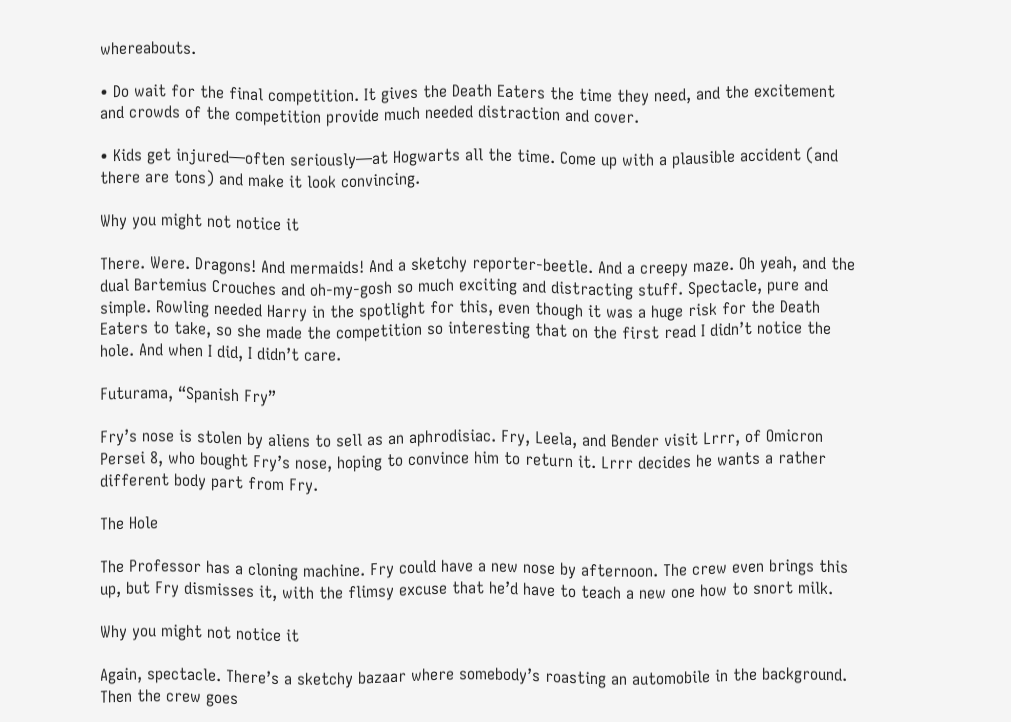whereabouts.

• Do wait for the final competition. It gives the Death Eaters the time they need, and the excitement and crowds of the competition provide much needed distraction and cover.

• Kids get injured—often seriously—at Hogwarts all the time. Come up with a plausible accident (and there are tons) and make it look convincing.

Why you might not notice it

There. Were. Dragons! And mermaids! And a sketchy reporter-beetle. And a creepy maze. Oh yeah, and the dual Bartemius Crouches and oh-my-gosh so much exciting and distracting stuff. Spectacle, pure and simple. Rowling needed Harry in the spotlight for this, even though it was a huge risk for the Death Eaters to take, so she made the competition so interesting that on the first read I didn’t notice the hole. And when I did, I didn’t care.

Futurama, “Spanish Fry”

Fry’s nose is stolen by aliens to sell as an aphrodisiac. Fry, Leela, and Bender visit Lrrr, of Omicron Persei 8, who bought Fry’s nose, hoping to convince him to return it. Lrrr decides he wants a rather different body part from Fry.

The Hole

The Professor has a cloning machine. Fry could have a new nose by afternoon. The crew even brings this up, but Fry dismisses it, with the flimsy excuse that he’d have to teach a new one how to snort milk.

Why you might not notice it

Again, spectacle. There’s a sketchy bazaar where somebody’s roasting an automobile in the background. Then the crew goes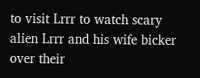to visit Lrrr to watch scary alien Lrrr and his wife bicker over their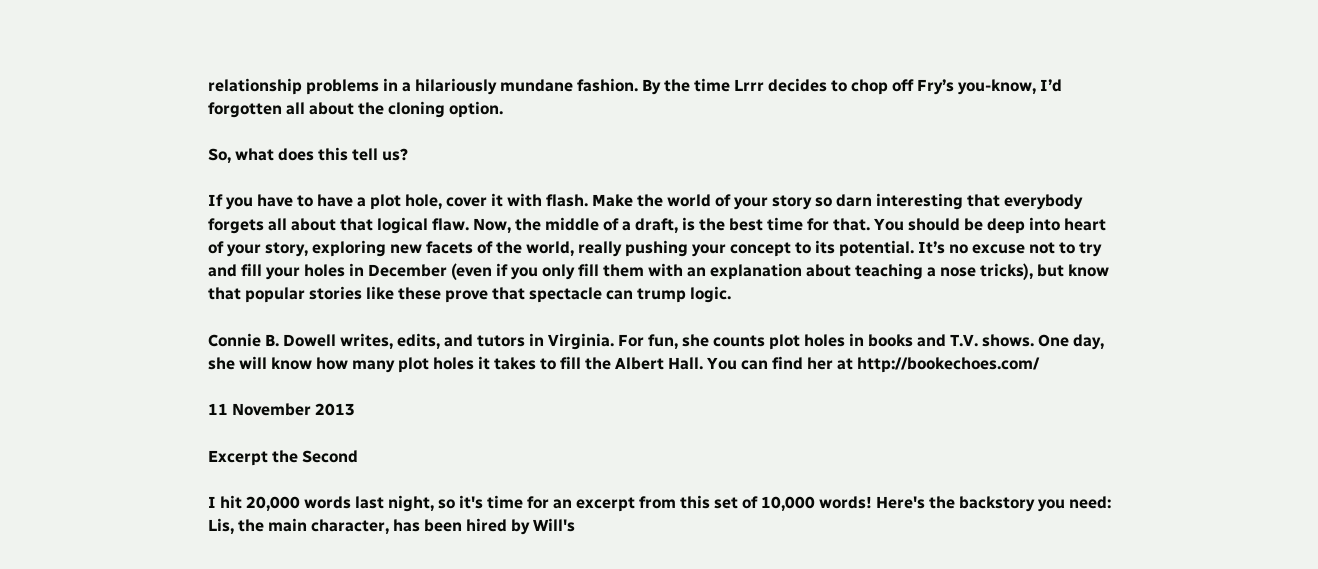relationship problems in a hilariously mundane fashion. By the time Lrrr decides to chop off Fry’s you-know, I’d forgotten all about the cloning option.

So, what does this tell us?

If you have to have a plot hole, cover it with flash. Make the world of your story so darn interesting that everybody forgets all about that logical flaw. Now, the middle of a draft, is the best time for that. You should be deep into heart of your story, exploring new facets of the world, really pushing your concept to its potential. It’s no excuse not to try and fill your holes in December (even if you only fill them with an explanation about teaching a nose tricks), but know that popular stories like these prove that spectacle can trump logic.

Connie B. Dowell writes, edits, and tutors in Virginia. For fun, she counts plot holes in books and T.V. shows. One day, she will know how many plot holes it takes to fill the Albert Hall. You can find her at http://bookechoes.com/

11 November 2013

Excerpt the Second

I hit 20,000 words last night, so it's time for an excerpt from this set of 10,000 words! Here's the backstory you need: Lis, the main character, has been hired by Will's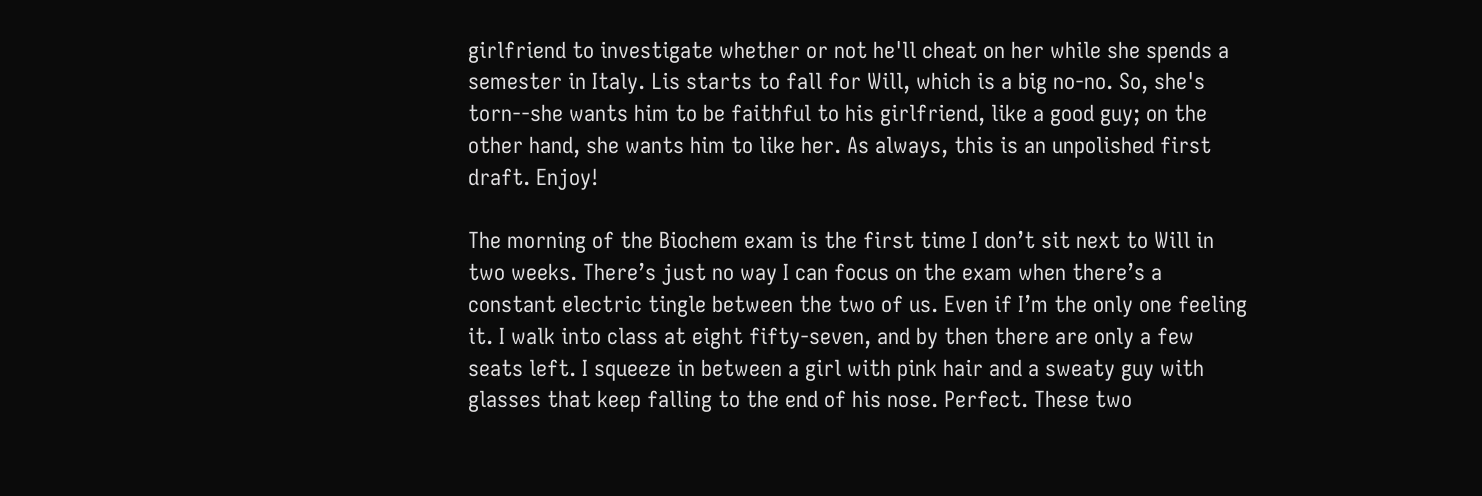girlfriend to investigate whether or not he'll cheat on her while she spends a semester in Italy. Lis starts to fall for Will, which is a big no-no. So, she's torn--she wants him to be faithful to his girlfriend, like a good guy; on the other hand, she wants him to like her. As always, this is an unpolished first draft. Enjoy!

The morning of the Biochem exam is the first time I don’t sit next to Will in two weeks. There’s just no way I can focus on the exam when there’s a constant electric tingle between the two of us. Even if I’m the only one feeling it. I walk into class at eight fifty-seven, and by then there are only a few seats left. I squeeze in between a girl with pink hair and a sweaty guy with glasses that keep falling to the end of his nose. Perfect. These two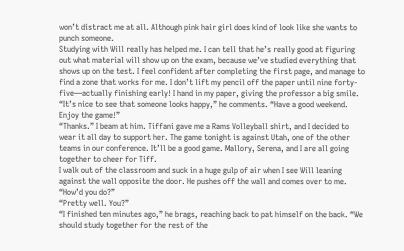won’t distract me at all. Although pink hair girl does kind of look like she wants to punch someone.
Studying with Will really has helped me. I can tell that he’s really good at figuring out what material will show up on the exam, because we’ve studied everything that shows up on the test. I feel confident after completing the first page, and manage to find a zone that works for me. I don’t lift my pencil off the paper until nine forty-five—actually finishing early! I hand in my paper, giving the professor a big smile.
“It’s nice to see that someone looks happy,” he comments. “Have a good weekend. Enjoy the game!”
“Thanks.” I beam at him. Tiffani gave me a Rams Volleyball shirt, and I decided to wear it all day to support her. The game tonight is against Utah, one of the other teams in our conference. It’ll be a good game. Mallory, Serena, and I are all going together to cheer for Tiff.
I walk out of the classroom and suck in a huge gulp of air when I see Will leaning against the wall opposite the door. He pushes off the wall and comes over to me.
“How’d you do?”
“Pretty well. You?”
“I finished ten minutes ago,” he brags, reaching back to pat himself on the back. “We should study together for the rest of the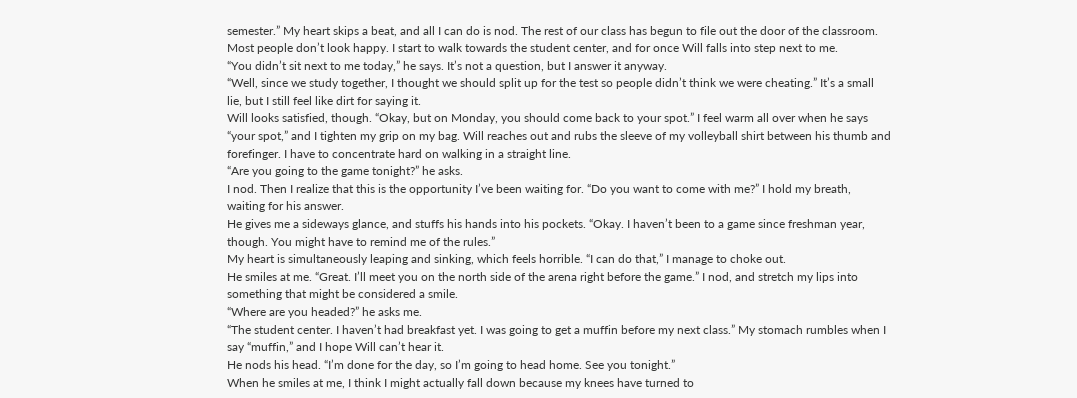semester.” My heart skips a beat, and all I can do is nod. The rest of our class has begun to file out the door of the classroom. Most people don’t look happy. I start to walk towards the student center, and for once Will falls into step next to me.
“You didn’t sit next to me today,” he says. It’s not a question, but I answer it anyway.
“Well, since we study together, I thought we should split up for the test so people didn’t think we were cheating.” It’s a small lie, but I still feel like dirt for saying it.
Will looks satisfied, though. “Okay, but on Monday, you should come back to your spot.” I feel warm all over when he says “your spot,” and I tighten my grip on my bag. Will reaches out and rubs the sleeve of my volleyball shirt between his thumb and forefinger. I have to concentrate hard on walking in a straight line.
“Are you going to the game tonight?” he asks.
I nod. Then I realize that this is the opportunity I’ve been waiting for. “Do you want to come with me?” I hold my breath, waiting for his answer.
He gives me a sideways glance, and stuffs his hands into his pockets. “Okay. I haven’t been to a game since freshman year, though. You might have to remind me of the rules.”
My heart is simultaneously leaping and sinking, which feels horrible. “I can do that,” I manage to choke out.
He smiles at me. “Great. I’ll meet you on the north side of the arena right before the game.” I nod, and stretch my lips into something that might be considered a smile.
“Where are you headed?” he asks me.
“The student center. I haven’t had breakfast yet. I was going to get a muffin before my next class.” My stomach rumbles when I say “muffin,” and I hope Will can’t hear it.
He nods his head. “I’m done for the day, so I’m going to head home. See you tonight.”
When he smiles at me, I think I might actually fall down because my knees have turned to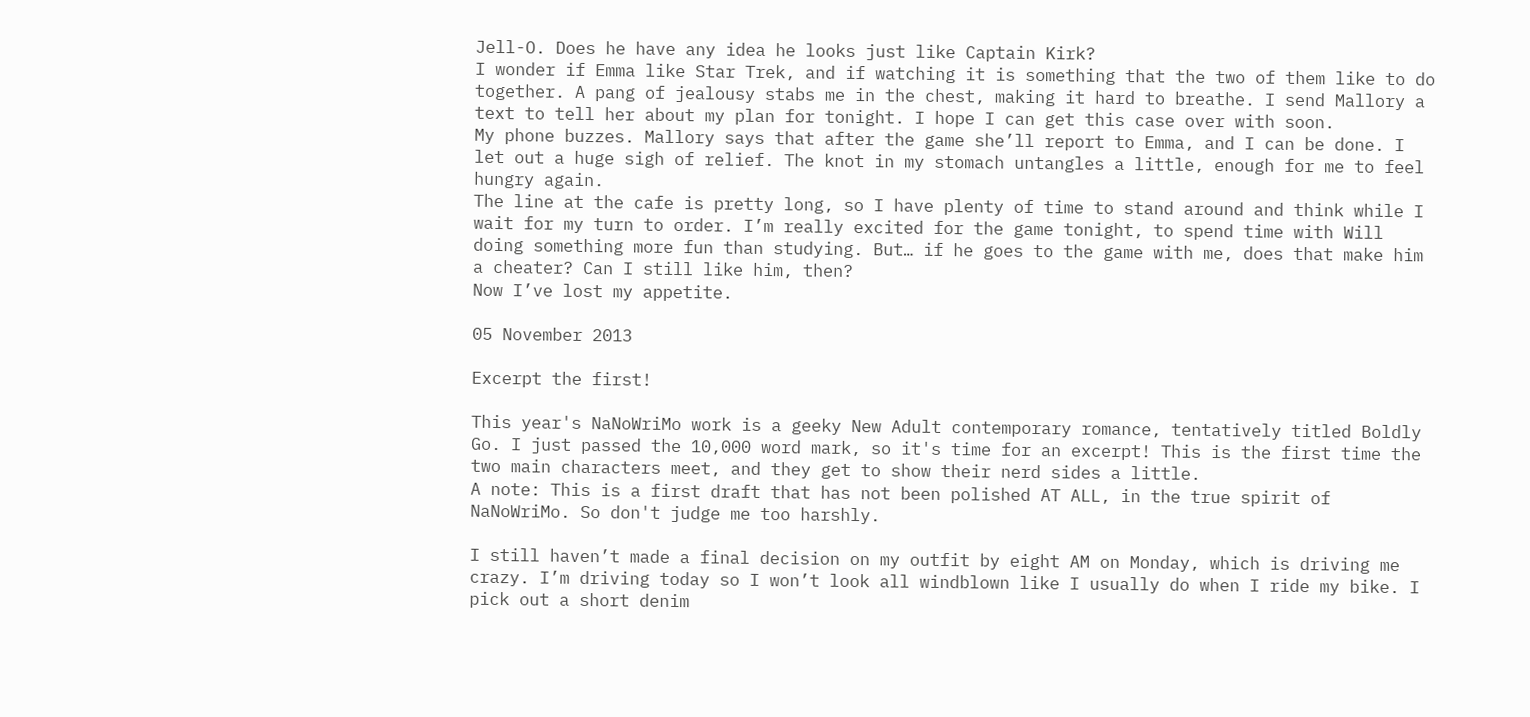Jell-O. Does he have any idea he looks just like Captain Kirk?
I wonder if Emma like Star Trek, and if watching it is something that the two of them like to do together. A pang of jealousy stabs me in the chest, making it hard to breathe. I send Mallory a text to tell her about my plan for tonight. I hope I can get this case over with soon.
My phone buzzes. Mallory says that after the game she’ll report to Emma, and I can be done. I let out a huge sigh of relief. The knot in my stomach untangles a little, enough for me to feel hungry again.
The line at the cafe is pretty long, so I have plenty of time to stand around and think while I wait for my turn to order. I’m really excited for the game tonight, to spend time with Will doing something more fun than studying. But… if he goes to the game with me, does that make him a cheater? Can I still like him, then?
Now I’ve lost my appetite.

05 November 2013

Excerpt the first!

This year's NaNoWriMo work is a geeky New Adult contemporary romance, tentatively titled Boldly Go. I just passed the 10,000 word mark, so it's time for an excerpt! This is the first time the two main characters meet, and they get to show their nerd sides a little.
A note: This is a first draft that has not been polished AT ALL, in the true spirit of NaNoWriMo. So don't judge me too harshly.

I still haven’t made a final decision on my outfit by eight AM on Monday, which is driving me crazy. I’m driving today so I won’t look all windblown like I usually do when I ride my bike. I pick out a short denim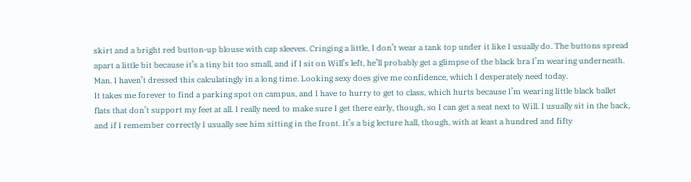skirt and a bright red button-up blouse with cap sleeves. Cringing a little, I don’t wear a tank top under it like I usually do. The buttons spread apart a little bit because it’s a tiny bit too small, and if I sit on Will’s left, he’ll probably get a glimpse of the black bra I’m wearing underneath. Man. I haven’t dressed this calculatingly in a long time. Looking sexy does give me confidence, which I desperately need today.
It takes me forever to find a parking spot on campus, and I have to hurry to get to class, which hurts because I’m wearing little black ballet flats that don’t support my feet at all. I really need to make sure I get there early, though, so I can get a seat next to Will. I usually sit in the back, and if I remember correctly I usually see him sitting in the front. It’s a big lecture hall, though, with at least a hundred and fifty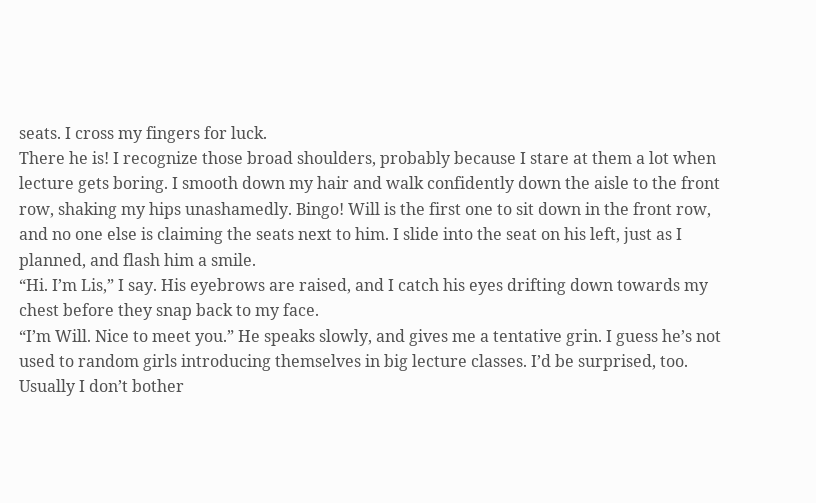seats. I cross my fingers for luck.
There he is! I recognize those broad shoulders, probably because I stare at them a lot when lecture gets boring. I smooth down my hair and walk confidently down the aisle to the front row, shaking my hips unashamedly. Bingo! Will is the first one to sit down in the front row, and no one else is claiming the seats next to him. I slide into the seat on his left, just as I planned, and flash him a smile.
“Hi. I’m Lis,” I say. His eyebrows are raised, and I catch his eyes drifting down towards my chest before they snap back to my face.
“I’m Will. Nice to meet you.” He speaks slowly, and gives me a tentative grin. I guess he’s not used to random girls introducing themselves in big lecture classes. I’d be surprised, too. Usually I don’t bother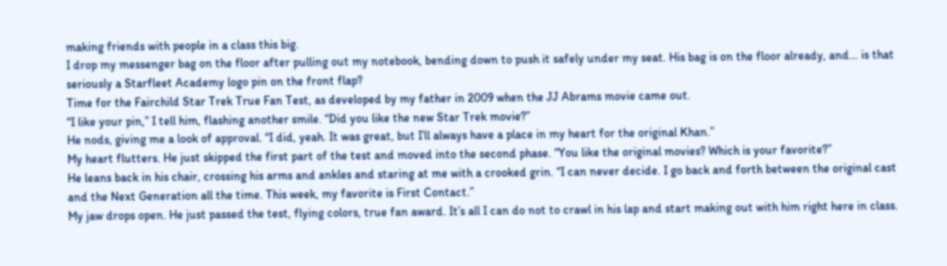making friends with people in a class this big.
I drop my messenger bag on the floor after pulling out my notebook, bending down to push it safely under my seat. His bag is on the floor already, and… is that seriously a Starfleet Academy logo pin on the front flap?
Time for the Fairchild Star Trek True Fan Test, as developed by my father in 2009 when the JJ Abrams movie came out.
“I like your pin,” I tell him, flashing another smile. “Did you like the new Star Trek movie?”
He nods, giving me a look of approval. “I did, yeah. It was great, but I’ll always have a place in my heart for the original Khan.”
My heart flutters. He just skipped the first part of the test and moved into the second phase. “You like the original movies? Which is your favorite?”
He leans back in his chair, crossing his arms and ankles and staring at me with a crooked grin. “I can never decide. I go back and forth between the original cast and the Next Generation all the time. This week, my favorite is First Contact.”
My jaw drops open. He just passed the test, flying colors, true fan award. It’s all I can do not to crawl in his lap and start making out with him right here in class.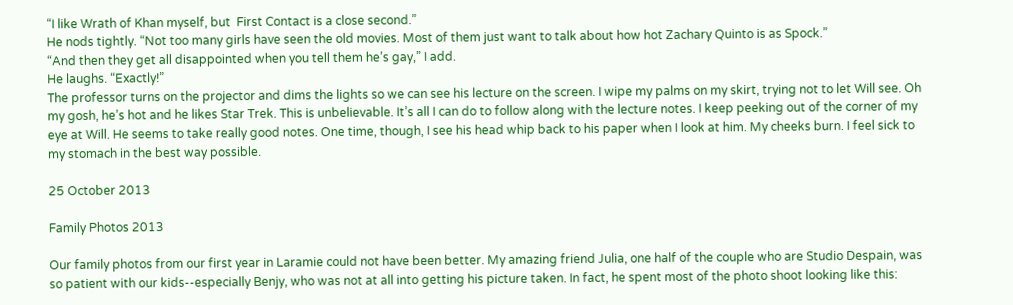“I like Wrath of Khan myself, but  First Contact is a close second.”
He nods tightly. “Not too many girls have seen the old movies. Most of them just want to talk about how hot Zachary Quinto is as Spock.”
“And then they get all disappointed when you tell them he’s gay,” I add.
He laughs. “Exactly!”
The professor turns on the projector and dims the lights so we can see his lecture on the screen. I wipe my palms on my skirt, trying not to let Will see. Oh my gosh, he’s hot and he likes Star Trek. This is unbelievable. It’s all I can do to follow along with the lecture notes. I keep peeking out of the corner of my eye at Will. He seems to take really good notes. One time, though, I see his head whip back to his paper when I look at him. My cheeks burn. I feel sick to my stomach in the best way possible.

25 October 2013

Family Photos 2013

Our family photos from our first year in Laramie could not have been better. My amazing friend Julia, one half of the couple who are Studio Despain, was so patient with our kids--especially Benjy, who was not at all into getting his picture taken. In fact, he spent most of the photo shoot looking like this: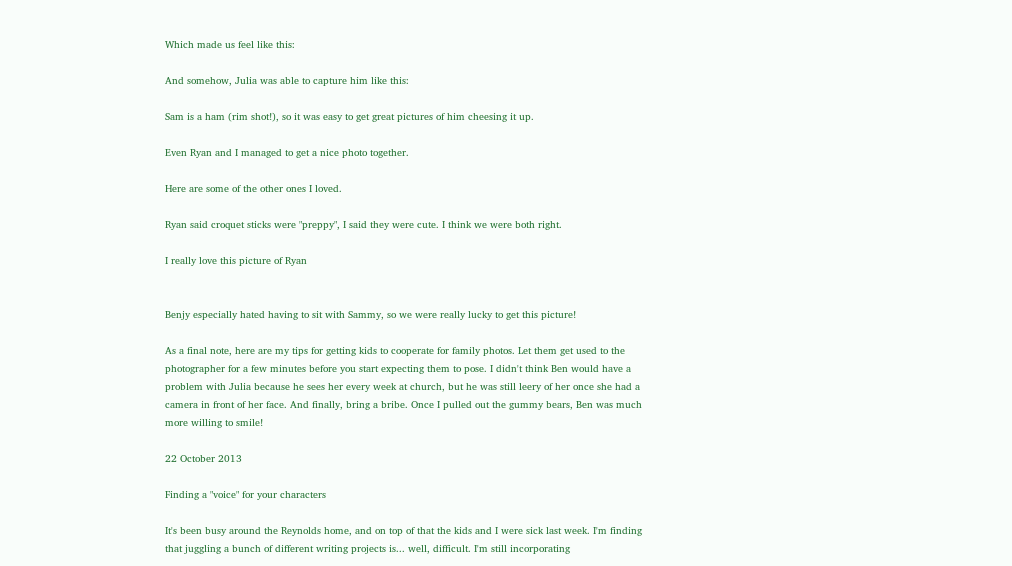Which made us feel like this:

And somehow, Julia was able to capture him like this:

Sam is a ham (rim shot!), so it was easy to get great pictures of him cheesing it up.

Even Ryan and I managed to get a nice photo together.

Here are some of the other ones I loved.

Ryan said croquet sticks were "preppy", I said they were cute. I think we were both right.

I really love this picture of Ryan


Benjy especially hated having to sit with Sammy, so we were really lucky to get this picture!

As a final note, here are my tips for getting kids to cooperate for family photos. Let them get used to the photographer for a few minutes before you start expecting them to pose. I didn't think Ben would have a problem with Julia because he sees her every week at church, but he was still leery of her once she had a camera in front of her face. And finally, bring a bribe. Once I pulled out the gummy bears, Ben was much more willing to smile!

22 October 2013

Finding a "voice" for your characters

It's been busy around the Reynolds home, and on top of that the kids and I were sick last week. I'm finding that juggling a bunch of different writing projects is... well, difficult. I'm still incorporating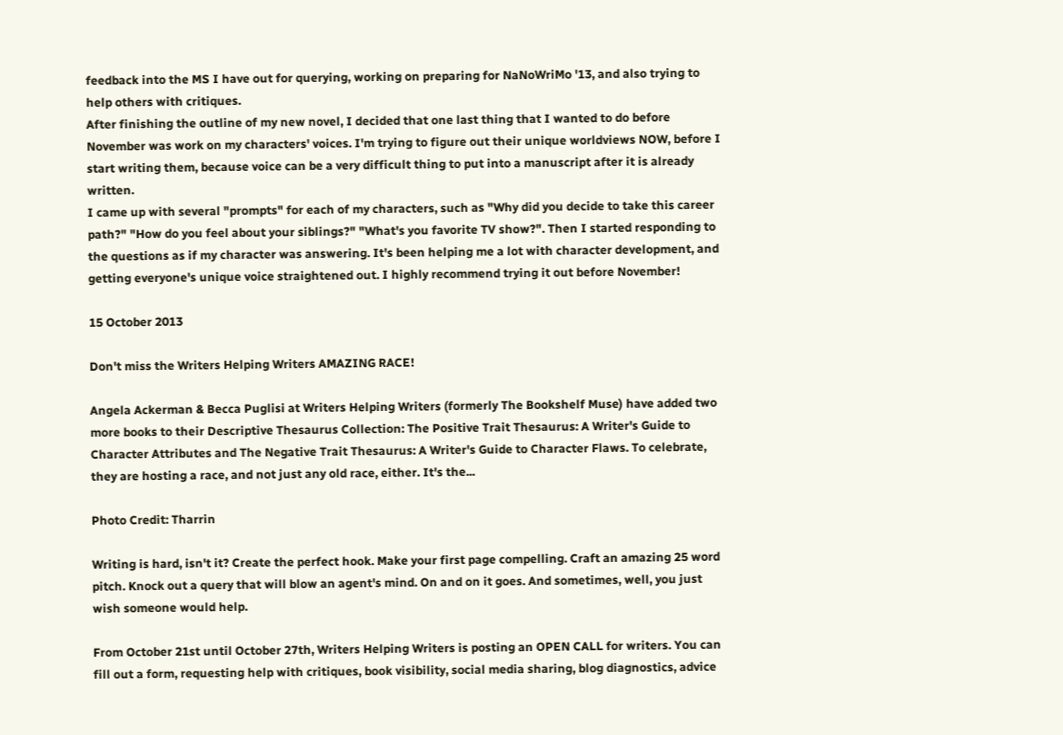feedback into the MS I have out for querying, working on preparing for NaNoWriMo '13, and also trying to help others with critiques.
After finishing the outline of my new novel, I decided that one last thing that I wanted to do before November was work on my characters' voices. I'm trying to figure out their unique worldviews NOW, before I start writing them, because voice can be a very difficult thing to put into a manuscript after it is already written.
I came up with several "prompts" for each of my characters, such as "Why did you decide to take this career path?" "How do you feel about your siblings?" "What's you favorite TV show?". Then I started responding to the questions as if my character was answering. It's been helping me a lot with character development, and getting everyone's unique voice straightened out. I highly recommend trying it out before November!

15 October 2013

Don't miss the Writers Helping Writers AMAZING RACE!

Angela Ackerman & Becca Puglisi at Writers Helping Writers (formerly The Bookshelf Muse) have added two more books to their Descriptive Thesaurus Collection: The Positive Trait Thesaurus: A Writer's Guide to Character Attributes and The Negative Trait Thesaurus: A Writer's Guide to Character Flaws. To celebrate, they are hosting a race, and not just any old race, either. It's the...

Photo Credit: Tharrin

Writing is hard, isn't it? Create the perfect hook. Make your first page compelling. Craft an amazing 25 word pitch. Knock out a query that will blow an agent's mind. On and on it goes. And sometimes, well, you just wish someone would help.

From October 21st until October 27th, Writers Helping Writers is posting an OPEN CALL for writers. You can fill out a form, requesting help with critiques, book visibility, social media sharing, blog diagnostics, advice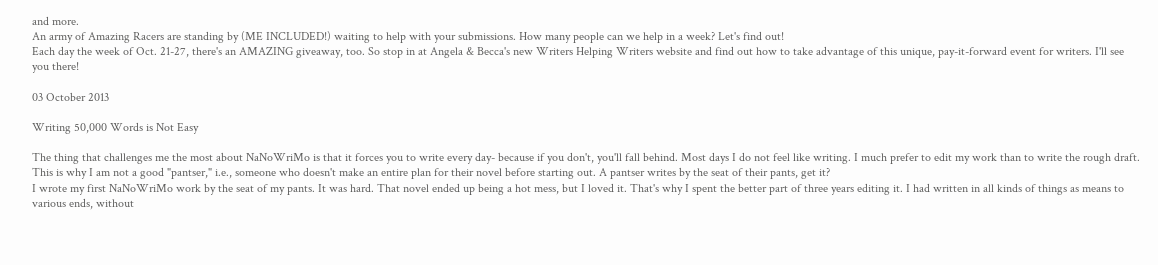and more.
An army of Amazing Racers are standing by (ME INCLUDED!) waiting to help with your submissions. How many people can we help in a week? Let's find out!
Each day the week of Oct. 21-27, there's an AMAZING giveaway, too. So stop in at Angela & Becca's new Writers Helping Writers website and find out how to take advantage of this unique, pay-it-forward event for writers. I'll see you there!

03 October 2013

Writing 50,000 Words is Not Easy

The thing that challenges me the most about NaNoWriMo is that it forces you to write every day- because if you don't, you'll fall behind. Most days I do not feel like writing. I much prefer to edit my work than to write the rough draft. This is why I am not a good "pantser," i.e., someone who doesn't make an entire plan for their novel before starting out. A pantser writes by the seat of their pants, get it?
I wrote my first NaNoWriMo work by the seat of my pants. It was hard. That novel ended up being a hot mess, but I loved it. That's why I spent the better part of three years editing it. I had written in all kinds of things as means to various ends, without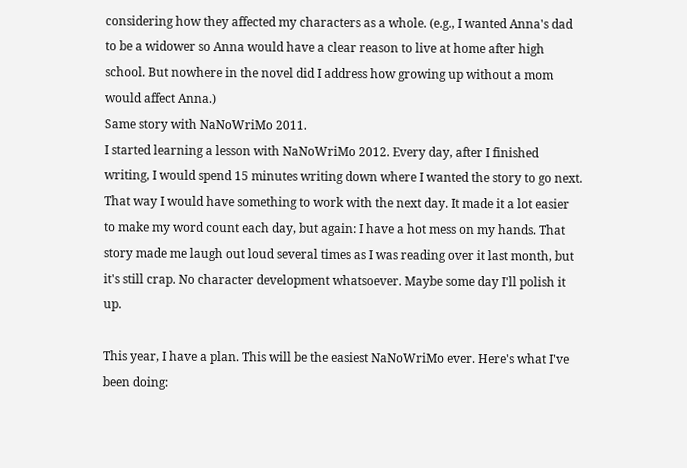considering how they affected my characters as a whole. (e.g., I wanted Anna's dad to be a widower so Anna would have a clear reason to live at home after high school. But nowhere in the novel did I address how growing up without a mom would affect Anna.)
Same story with NaNoWriMo 2011.
I started learning a lesson with NaNoWriMo 2012. Every day, after I finished writing, I would spend 15 minutes writing down where I wanted the story to go next. That way I would have something to work with the next day. It made it a lot easier to make my word count each day, but again: I have a hot mess on my hands. That story made me laugh out loud several times as I was reading over it last month, but it's still crap. No character development whatsoever. Maybe some day I'll polish it up.

This year, I have a plan. This will be the easiest NaNoWriMo ever. Here's what I've been doing: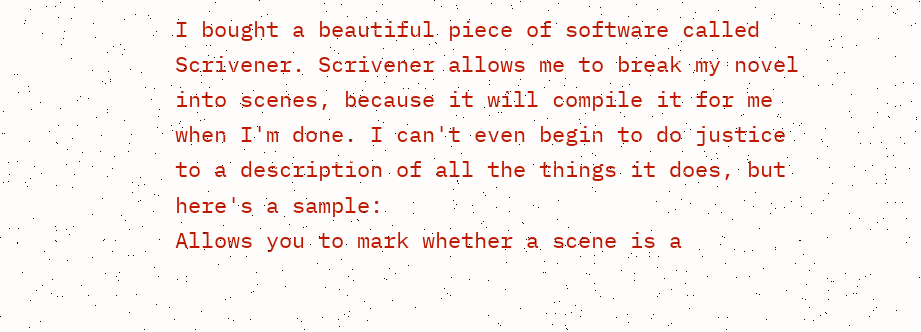I bought a beautiful piece of software called Scrivener. Scrivener allows me to break my novel into scenes, because it will compile it for me when I'm done. I can't even begin to do justice to a description of all the things it does, but here's a sample:
Allows you to mark whether a scene is a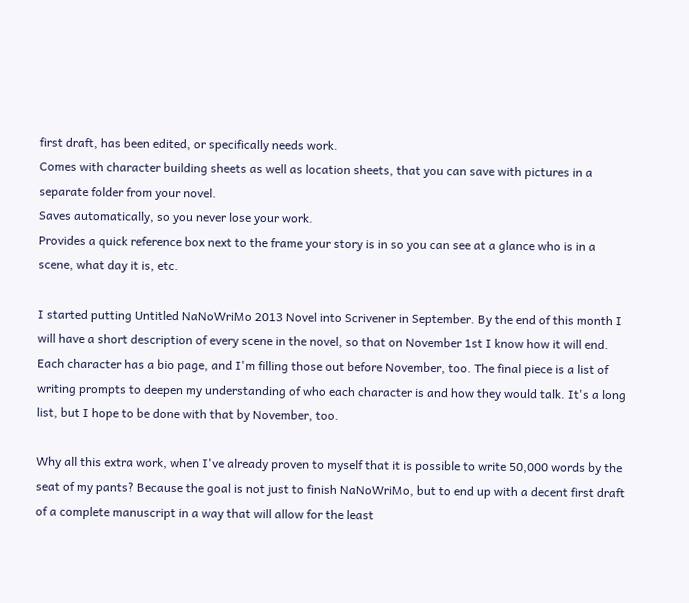first draft, has been edited, or specifically needs work.
Comes with character building sheets as well as location sheets, that you can save with pictures in a separate folder from your novel.
Saves automatically, so you never lose your work.
Provides a quick reference box next to the frame your story is in so you can see at a glance who is in a scene, what day it is, etc.

I started putting Untitled NaNoWriMo 2013 Novel into Scrivener in September. By the end of this month I will have a short description of every scene in the novel, so that on November 1st I know how it will end. Each character has a bio page, and I'm filling those out before November, too. The final piece is a list of writing prompts to deepen my understanding of who each character is and how they would talk. It's a long list, but I hope to be done with that by November, too.

Why all this extra work, when I've already proven to myself that it is possible to write 50,000 words by the seat of my pants? Because the goal is not just to finish NaNoWriMo, but to end up with a decent first draft of a complete manuscript in a way that will allow for the least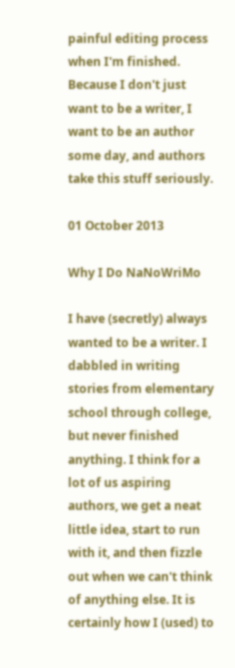painful editing process when I'm finished. Because I don't just want to be a writer, I want to be an author some day, and authors take this stuff seriously.

01 October 2013

Why I Do NaNoWriMo

I have (secretly) always wanted to be a writer. I dabbled in writing stories from elementary school through college, but never finished anything. I think for a lot of us aspiring authors, we get a neat little idea, start to run with it, and then fizzle out when we can't think of anything else. It is certainly how I (used) to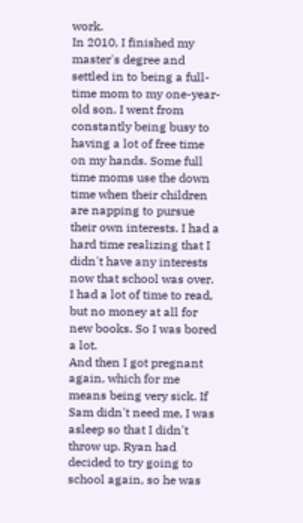work.
In 2010, I finished my master's degree and settled in to being a full-time mom to my one-year-old son. I went from constantly being busy to having a lot of free time on my hands. Some full time moms use the down time when their children are napping to pursue their own interests. I had a hard time realizing that I didn't have any interests now that school was over. I had a lot of time to read, but no money at all for new books. So I was bored a lot.
And then I got pregnant again, which for me means being very sick. If Sam didn't need me, I was asleep so that I didn't throw up. Ryan had decided to try going to school again, so he was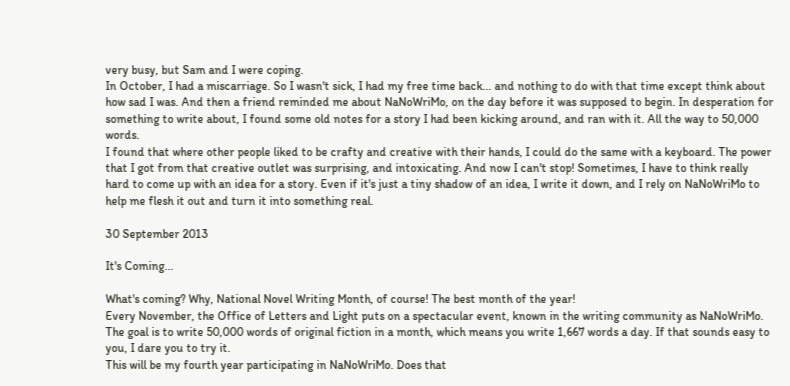very busy, but Sam and I were coping.
In October, I had a miscarriage. So I wasn't sick, I had my free time back... and nothing to do with that time except think about how sad I was. And then a friend reminded me about NaNoWriMo, on the day before it was supposed to begin. In desperation for something to write about, I found some old notes for a story I had been kicking around, and ran with it. All the way to 50,000 words.
I found that where other people liked to be crafty and creative with their hands, I could do the same with a keyboard. The power that I got from that creative outlet was surprising, and intoxicating. And now I can't stop! Sometimes, I have to think really hard to come up with an idea for a story. Even if it's just a tiny shadow of an idea, I write it down, and I rely on NaNoWriMo to help me flesh it out and turn it into something real.

30 September 2013

It's Coming...

What's coming? Why, National Novel Writing Month, of course! The best month of the year!
Every November, the Office of Letters and Light puts on a spectacular event, known in the writing community as NaNoWriMo. The goal is to write 50,000 words of original fiction in a month, which means you write 1,667 words a day. If that sounds easy to you, I dare you to try it.
This will be my fourth year participating in NaNoWriMo. Does that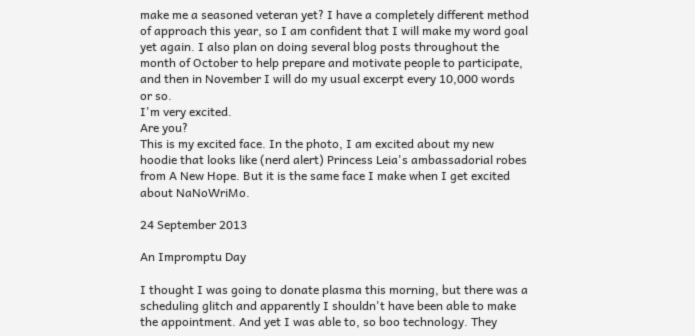make me a seasoned veteran yet? I have a completely different method of approach this year, so I am confident that I will make my word goal yet again. I also plan on doing several blog posts throughout the month of October to help prepare and motivate people to participate, and then in November I will do my usual excerpt every 10,000 words or so.
I'm very excited.
Are you?
This is my excited face. In the photo, I am excited about my new hoodie that looks like (nerd alert) Princess Leia's ambassadorial robes from A New Hope. But it is the same face I make when I get excited about NaNoWriMo.

24 September 2013

An Impromptu Day

I thought I was going to donate plasma this morning, but there was a scheduling glitch and apparently I shouldn't have been able to make the appointment. And yet I was able to, so boo technology. They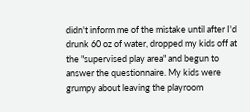didn't inform me of the mistake until after I'd drunk 60 oz of water, dropped my kids off at the "supervised play area" and begun to answer the questionnaire. My kids were grumpy about leaving the playroom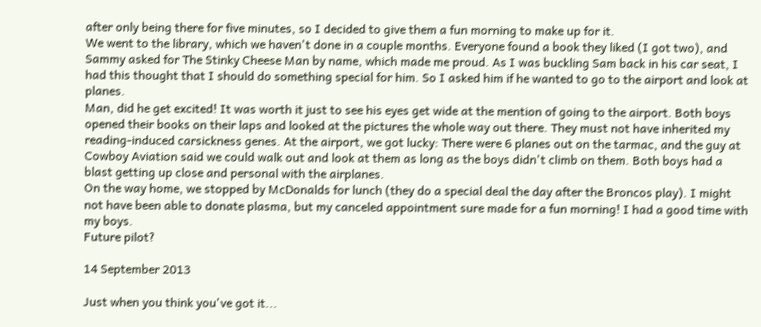after only being there for five minutes, so I decided to give them a fun morning to make up for it.
We went to the library, which we haven't done in a couple months. Everyone found a book they liked (I got two), and Sammy asked for The Stinky Cheese Man by name, which made me proud. As I was buckling Sam back in his car seat, I had this thought that I should do something special for him. So I asked him if he wanted to go to the airport and look at planes.
Man, did he get excited! It was worth it just to see his eyes get wide at the mention of going to the airport. Both boys opened their books on their laps and looked at the pictures the whole way out there. They must not have inherited my reading-induced carsickness genes. At the airport, we got lucky: There were 6 planes out on the tarmac, and the guy at Cowboy Aviation said we could walk out and look at them as long as the boys didn't climb on them. Both boys had a blast getting up close and personal with the airplanes.
On the way home, we stopped by McDonalds for lunch (they do a special deal the day after the Broncos play). I might not have been able to donate plasma, but my canceled appointment sure made for a fun morning! I had a good time with my boys.
Future pilot?

14 September 2013

Just when you think you've got it...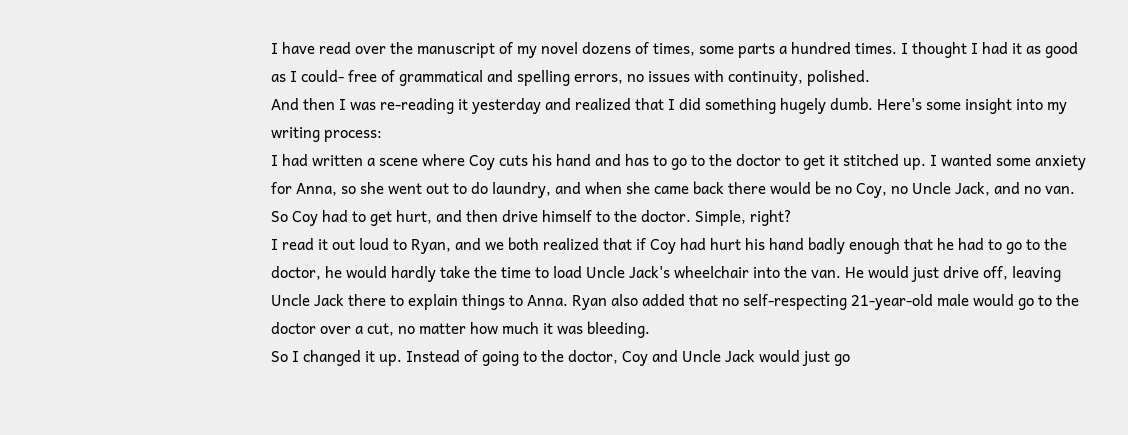I have read over the manuscript of my novel dozens of times, some parts a hundred times. I thought I had it as good as I could- free of grammatical and spelling errors, no issues with continuity, polished.
And then I was re-reading it yesterday and realized that I did something hugely dumb. Here's some insight into my writing process:
I had written a scene where Coy cuts his hand and has to go to the doctor to get it stitched up. I wanted some anxiety for Anna, so she went out to do laundry, and when she came back there would be no Coy, no Uncle Jack, and no van. So Coy had to get hurt, and then drive himself to the doctor. Simple, right?
I read it out loud to Ryan, and we both realized that if Coy had hurt his hand badly enough that he had to go to the doctor, he would hardly take the time to load Uncle Jack's wheelchair into the van. He would just drive off, leaving Uncle Jack there to explain things to Anna. Ryan also added that no self-respecting 21-year-old male would go to the doctor over a cut, no matter how much it was bleeding.
So I changed it up. Instead of going to the doctor, Coy and Uncle Jack would just go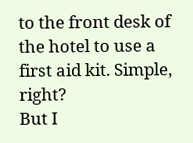to the front desk of the hotel to use a first aid kit. Simple, right?
But I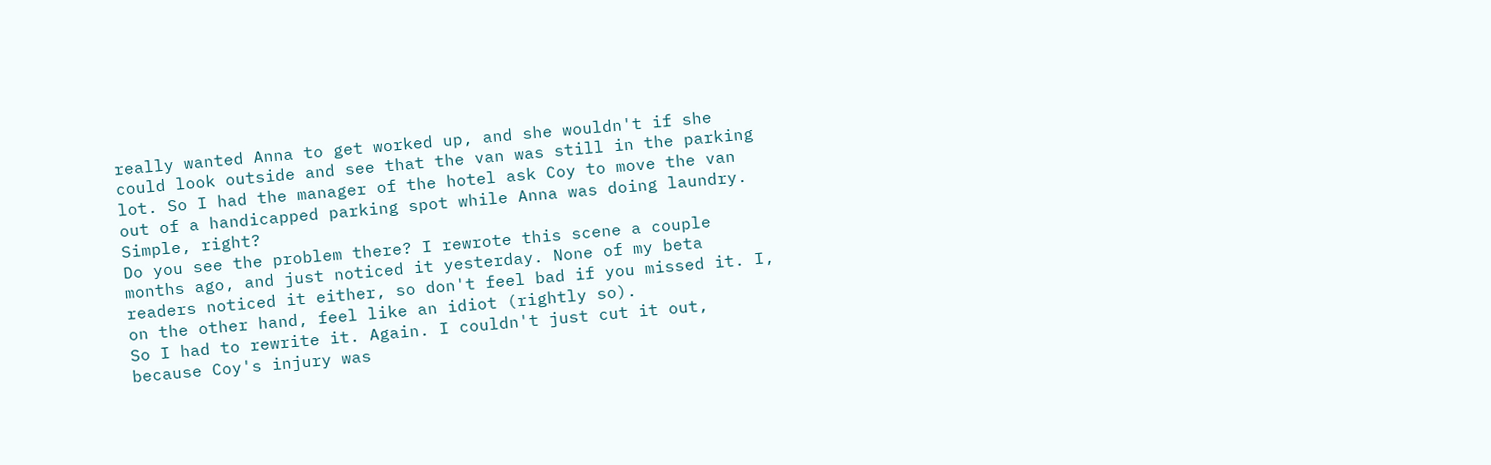really wanted Anna to get worked up, and she wouldn't if she could look outside and see that the van was still in the parking lot. So I had the manager of the hotel ask Coy to move the van out of a handicapped parking spot while Anna was doing laundry. Simple, right?
Do you see the problem there? I rewrote this scene a couple months ago, and just noticed it yesterday. None of my beta readers noticed it either, so don't feel bad if you missed it. I, on the other hand, feel like an idiot (rightly so).
So I had to rewrite it. Again. I couldn't just cut it out, because Coy's injury was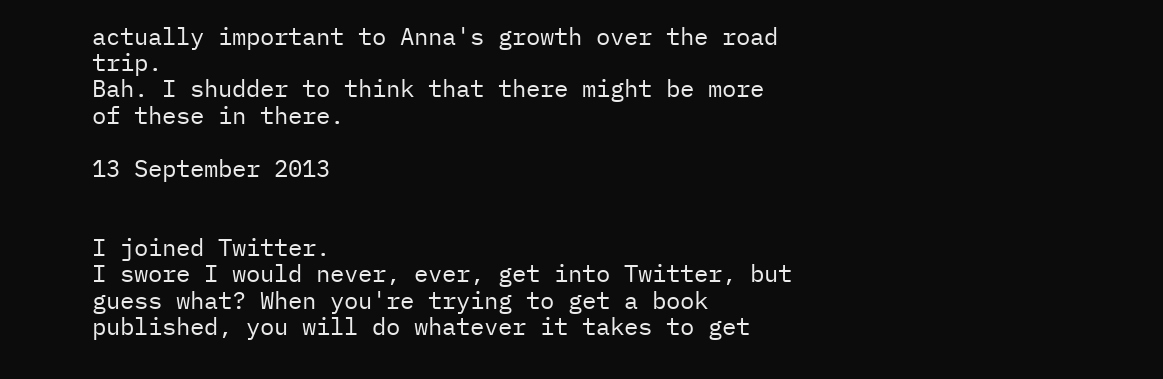actually important to Anna's growth over the road trip.
Bah. I shudder to think that there might be more of these in there.

13 September 2013


I joined Twitter.
I swore I would never, ever, get into Twitter, but guess what? When you're trying to get a book published, you will do whatever it takes to get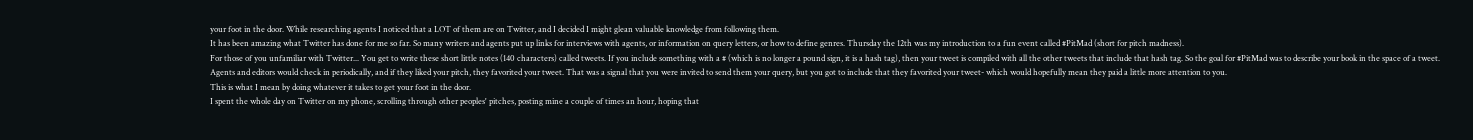your foot in the door. While researching agents I noticed that a LOT of them are on Twitter, and I decided I might glean valuable knowledge from following them.
It has been amazing what Twitter has done for me so far. So many writers and agents put up links for interviews with agents, or information on query letters, or how to define genres. Thursday the 12th was my introduction to a fun event called #PitMad (short for pitch madness).
For those of you unfamiliar with Twitter... You get to write these short little notes (140 characters) called tweets. If you include something with a # (which is no longer a pound sign, it is a hash tag), then your tweet is compiled with all the other tweets that include that hash tag. So the goal for #PitMad was to describe your book in the space of a tweet. Agents and editors would check in periodically, and if they liked your pitch, they favorited your tweet. That was a signal that you were invited to send them your query, but you got to include that they favorited your tweet- which would hopefully mean they paid a little more attention to you.
This is what I mean by doing whatever it takes to get your foot in the door.
I spent the whole day on Twitter on my phone, scrolling through other peoples' pitches, posting mine a couple of times an hour, hoping that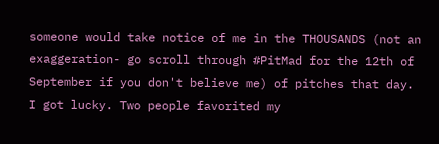someone would take notice of me in the THOUSANDS (not an exaggeration- go scroll through #PitMad for the 12th of September if you don't believe me) of pitches that day.
I got lucky. Two people favorited my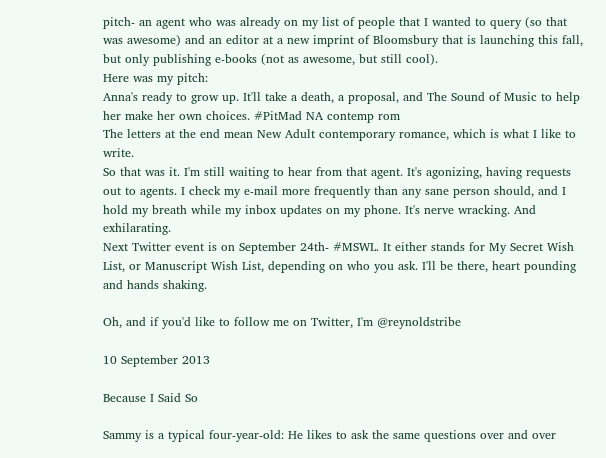pitch- an agent who was already on my list of people that I wanted to query (so that was awesome) and an editor at a new imprint of Bloomsbury that is launching this fall, but only publishing e-books (not as awesome, but still cool).
Here was my pitch:
Anna's ready to grow up. It'll take a death, a proposal, and The Sound of Music to help her make her own choices. #PitMad NA contemp rom
The letters at the end mean New Adult contemporary romance, which is what I like to write.
So that was it. I'm still waiting to hear from that agent. It's agonizing, having requests out to agents. I check my e-mail more frequently than any sane person should, and I hold my breath while my inbox updates on my phone. It's nerve wracking. And exhilarating.
Next Twitter event is on September 24th- #MSWL. It either stands for My Secret Wish List, or Manuscript Wish List, depending on who you ask. I'll be there, heart pounding and hands shaking.

Oh, and if you'd like to follow me on Twitter, I'm @reynoldstribe

10 September 2013

Because I Said So

Sammy is a typical four-year-old: He likes to ask the same questions over and over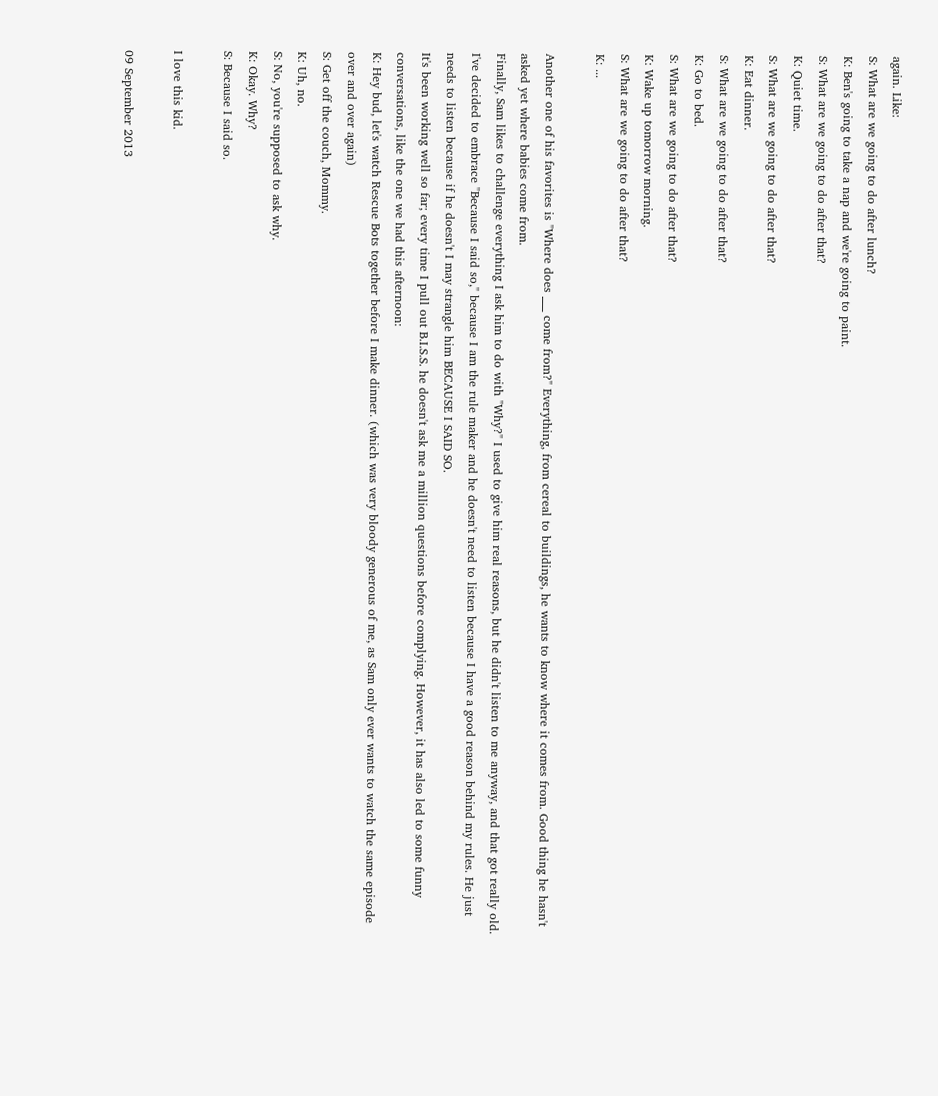again. Like:
S: What are we going to do after lunch?
K: Ben's going to take a nap and we're going to paint.
S: What are we going to do after that?
K: Quiet time.
S: What are we going to do after that?
K: Eat dinner.
S: What are we going to do after that?
K: Go to bed.
S: What are we going to do after that?
K: Wake up tomorrow morning.
S: What are we going to do after that?
K: ...

Another one of his favorites is "Where does ___ come from?" Everything, from cereal to buildings, he wants to know where it comes from. Good thing he hasn't asked yet where babies come from.
Finally, Sam likes to challenge everything I ask him to do with "Why?" I used to give him real reasons, but he didn't listen to me anyway, and that got really old. I've decided to embrace "Because I said so," because I am the rule maker and he doesn't need to listen because I have a good reason behind my rules. He just needs to listen because if he doesn't I may strangle him BECAUSE I SAID SO.
It's been working well so far; every time I pull out B.I.S.S. he doesn't ask me a million questions before complying. However, it has also led to some funny conversations, like the one we had this afternoon:
K: Hey bud, let's watch Rescue Bots together before I make dinner. (which was very bloody generous of me, as Sam only ever wants to watch the same episode over and over again)
S: Get off the couch, Mommy.
K: Uh, no.
S: No, you're supposed to ask why.
K: Okay. Why?
S: Because I said so.

I love this kid.

09 September 2013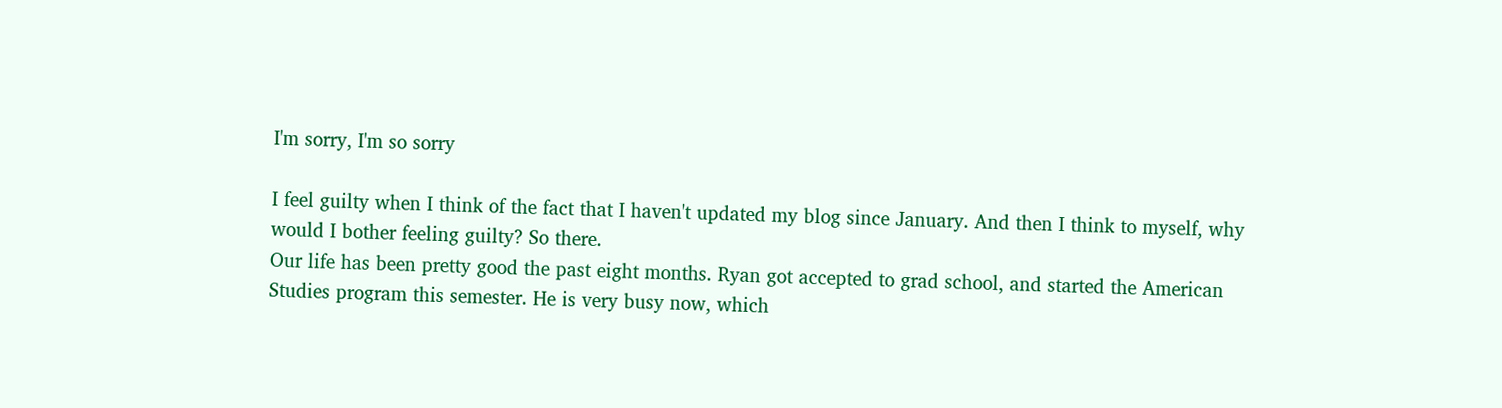I'm sorry, I'm so sorry

I feel guilty when I think of the fact that I haven't updated my blog since January. And then I think to myself, why would I bother feeling guilty? So there.
Our life has been pretty good the past eight months. Ryan got accepted to grad school, and started the American Studies program this semester. He is very busy now, which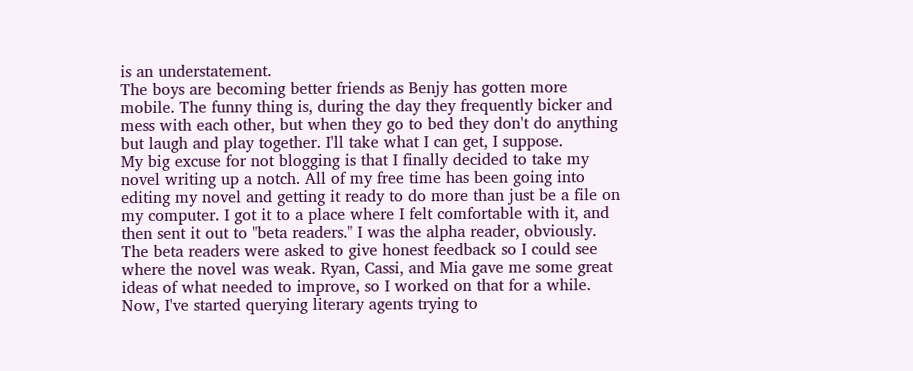is an understatement.
The boys are becoming better friends as Benjy has gotten more mobile. The funny thing is, during the day they frequently bicker and mess with each other, but when they go to bed they don't do anything but laugh and play together. I'll take what I can get, I suppose.
My big excuse for not blogging is that I finally decided to take my novel writing up a notch. All of my free time has been going into editing my novel and getting it ready to do more than just be a file on my computer. I got it to a place where I felt comfortable with it, and then sent it out to "beta readers." I was the alpha reader, obviously. The beta readers were asked to give honest feedback so I could see where the novel was weak. Ryan, Cassi, and Mia gave me some great ideas of what needed to improve, so I worked on that for a while. Now, I've started querying literary agents trying to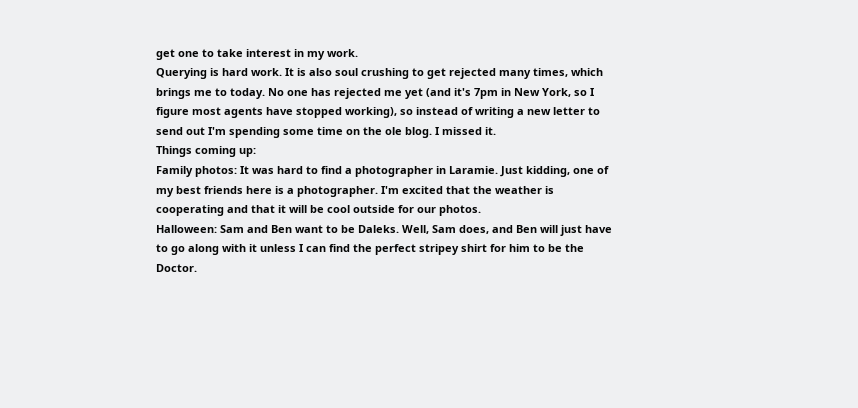get one to take interest in my work.
Querying is hard work. It is also soul crushing to get rejected many times, which brings me to today. No one has rejected me yet (and it's 7pm in New York, so I figure most agents have stopped working), so instead of writing a new letter to send out I'm spending some time on the ole blog. I missed it.
Things coming up:
Family photos: It was hard to find a photographer in Laramie. Just kidding, one of my best friends here is a photographer. I'm excited that the weather is cooperating and that it will be cool outside for our photos.
Halloween: Sam and Ben want to be Daleks. Well, Sam does, and Ben will just have to go along with it unless I can find the perfect stripey shirt for him to be the Doctor.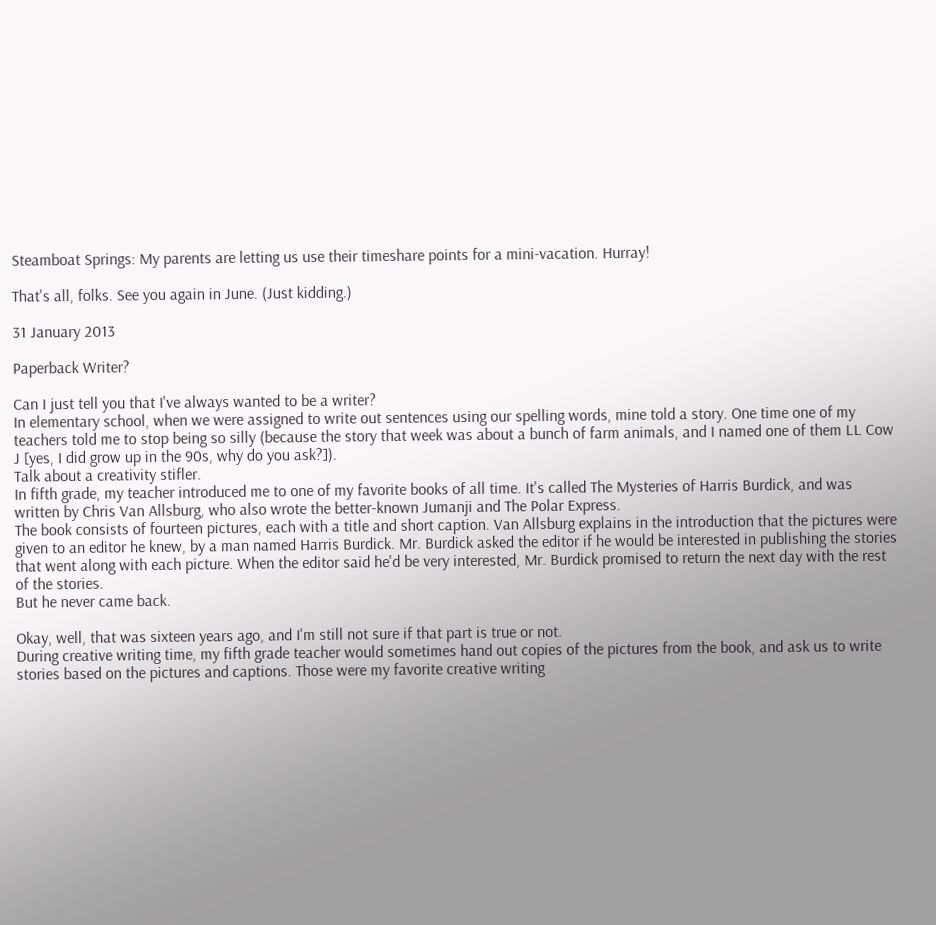Steamboat Springs: My parents are letting us use their timeshare points for a mini-vacation. Hurray!

That's all, folks. See you again in June. (Just kidding.)

31 January 2013

Paperback Writer?

Can I just tell you that I've always wanted to be a writer?
In elementary school, when we were assigned to write out sentences using our spelling words, mine told a story. One time one of my teachers told me to stop being so silly (because the story that week was about a bunch of farm animals, and I named one of them LL Cow J [yes, I did grow up in the 90s, why do you ask?]).
Talk about a creativity stifler.
In fifth grade, my teacher introduced me to one of my favorite books of all time. It's called The Mysteries of Harris Burdick, and was written by Chris Van Allsburg, who also wrote the better-known Jumanji and The Polar Express.
The book consists of fourteen pictures, each with a title and short caption. Van Allsburg explains in the introduction that the pictures were given to an editor he knew, by a man named Harris Burdick. Mr. Burdick asked the editor if he would be interested in publishing the stories that went along with each picture. When the editor said he'd be very interested, Mr. Burdick promised to return the next day with the rest of the stories.
But he never came back.

Okay, well, that was sixteen years ago, and I'm still not sure if that part is true or not.
During creative writing time, my fifth grade teacher would sometimes hand out copies of the pictures from the book, and ask us to write stories based on the pictures and captions. Those were my favorite creative writing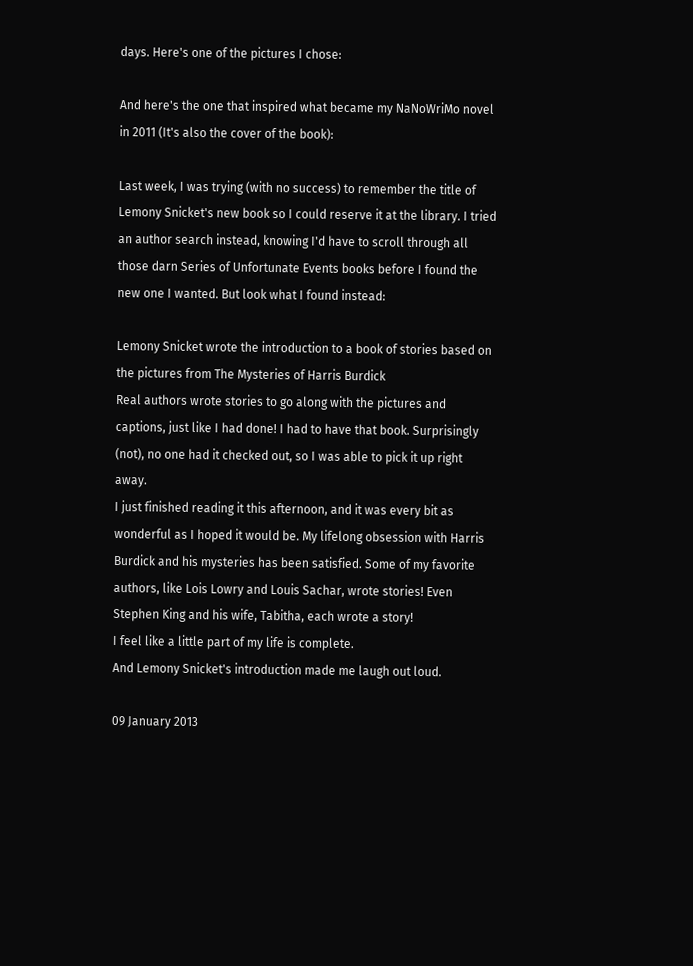days. Here's one of the pictures I chose:

And here's the one that inspired what became my NaNoWriMo novel in 2011 (It's also the cover of the book):

Last week, I was trying (with no success) to remember the title of Lemony Snicket's new book so I could reserve it at the library. I tried an author search instead, knowing I'd have to scroll through all those darn Series of Unfortunate Events books before I found the new one I wanted. But look what I found instead:

Lemony Snicket wrote the introduction to a book of stories based on the pictures from The Mysteries of Harris Burdick
Real authors wrote stories to go along with the pictures and captions, just like I had done! I had to have that book. Surprisingly (not), no one had it checked out, so I was able to pick it up right away.
I just finished reading it this afternoon, and it was every bit as wonderful as I hoped it would be. My lifelong obsession with Harris Burdick and his mysteries has been satisfied. Some of my favorite authors, like Lois Lowry and Louis Sachar, wrote stories! Even Stephen King and his wife, Tabitha, each wrote a story!
I feel like a little part of my life is complete.
And Lemony Snicket's introduction made me laugh out loud.

09 January 2013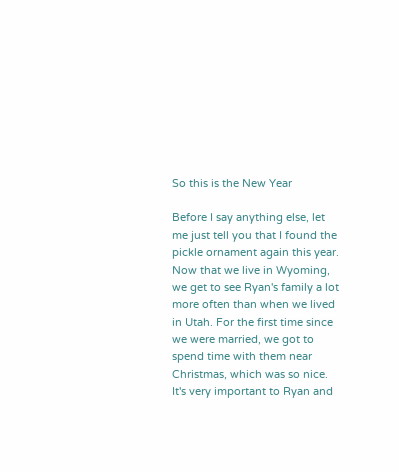So this is the New Year

Before I say anything else, let me just tell you that I found the pickle ornament again this year.
Now that we live in Wyoming, we get to see Ryan's family a lot more often than when we lived in Utah. For the first time since we were married, we got to spend time with them near Christmas, which was so nice. It's very important to Ryan and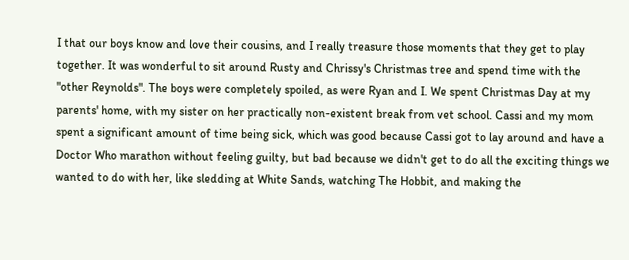I that our boys know and love their cousins, and I really treasure those moments that they get to play together. It was wonderful to sit around Rusty and Chrissy's Christmas tree and spend time with the "other Reynolds". The boys were completely spoiled, as were Ryan and I. We spent Christmas Day at my parents' home, with my sister on her practically non-existent break from vet school. Cassi and my mom spent a significant amount of time being sick, which was good because Cassi got to lay around and have a Doctor Who marathon without feeling guilty, but bad because we didn't get to do all the exciting things we wanted to do with her, like sledding at White Sands, watching The Hobbit, and making the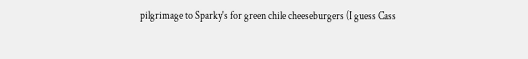pilgrimage to Sparky's for green chile cheeseburgers (I guess Cass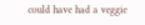could have had a veggie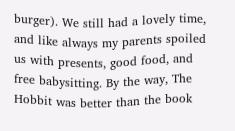burger). We still had a lovely time, and like always my parents spoiled us with presents, good food, and free babysitting. By the way, The Hobbit was better than the book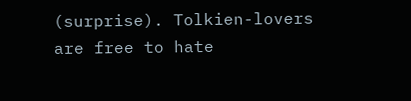(surprise). Tolkien-lovers are free to hate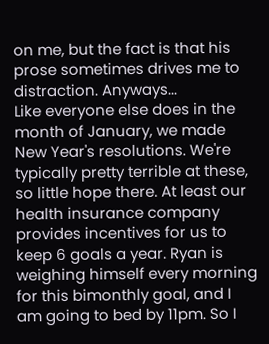on me, but the fact is that his prose sometimes drives me to distraction. Anyways...
Like everyone else does in the month of January, we made New Year's resolutions. We're typically pretty terrible at these, so little hope there. At least our health insurance company provides incentives for us to keep 6 goals a year. Ryan is weighing himself every morning for this bimonthly goal, and I am going to bed by 11pm. So I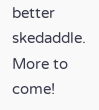better skedaddle. More to come!